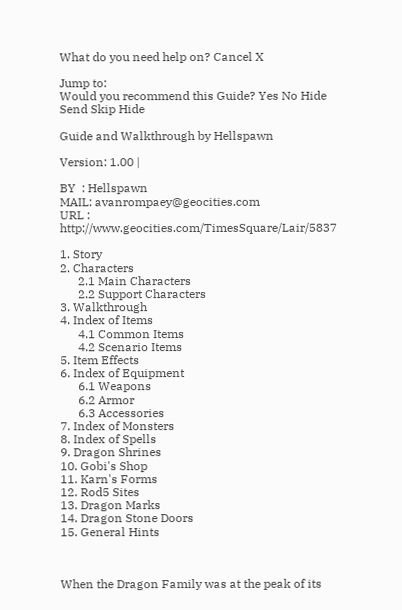What do you need help on? Cancel X

Jump to:
Would you recommend this Guide? Yes No Hide
Send Skip Hide

Guide and Walkthrough by Hellspawn

Version: 1.00 |

BY  : Hellspawn
MAIL: avanrompaey@geocities.com
URL : http://www.geocities.com/TimesSquare/Lair/5837

1. Story
2. Characters
      2.1 Main Characters
      2.2 Support Characters
3. Walkthrough
4. Index of Items
      4.1 Common Items
      4.2 Scenario Items
5. Item Effects
6. Index of Equipment
      6.1 Weapons
      6.2 Armor
      6.3 Accessories
7. Index of Monsters
8. Index of Spells
9. Dragon Shrines
10. Gobi's Shop
11. Karn's Forms
12. Rod5 Sites
13. Dragon Marks
14. Dragon Stone Doors
15. General Hints



When the Dragon Family was at the peak of its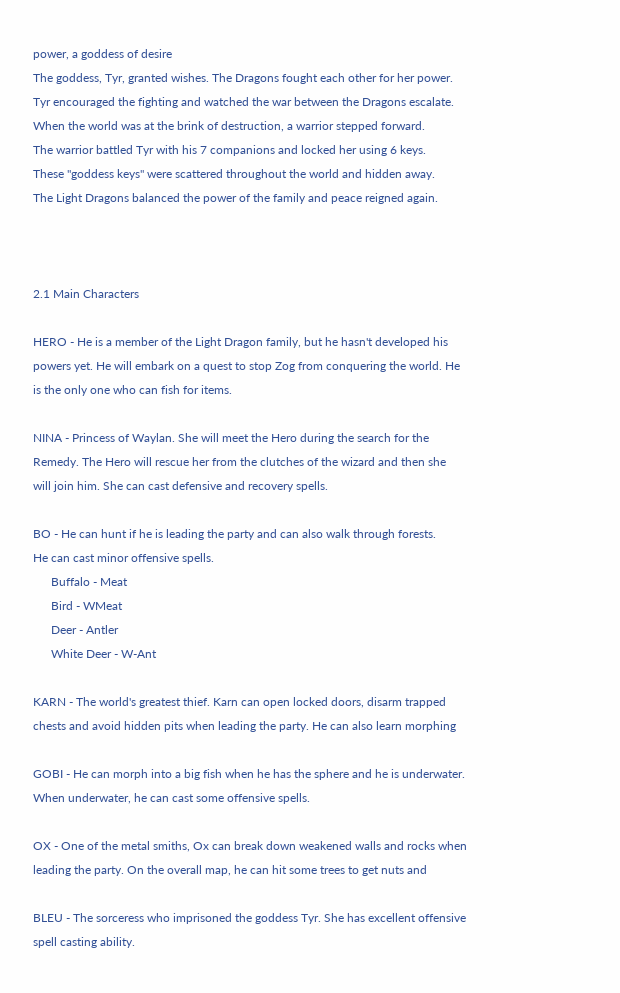power, a goddess of desire
The goddess, Tyr, granted wishes. The Dragons fought each other for her power.
Tyr encouraged the fighting and watched the war between the Dragons escalate.
When the world was at the brink of destruction, a warrior stepped forward.
The warrior battled Tyr with his 7 companions and locked her using 6 keys.
These "goddess keys" were scattered throughout the world and hidden away.
The Light Dragons balanced the power of the family and peace reigned again.



2.1 Main Characters

HERO - He is a member of the Light Dragon family, but he hasn't developed his
powers yet. He will embark on a quest to stop Zog from conquering the world. He
is the only one who can fish for items.

NINA - Princess of Waylan. She will meet the Hero during the search for the
Remedy. The Hero will rescue her from the clutches of the wizard and then she
will join him. She can cast defensive and recovery spells.

BO - He can hunt if he is leading the party and can also walk through forests.
He can cast minor offensive spells.
      Buffalo - Meat
      Bird - WMeat
      Deer - Antler
      White Deer - W-Ant

KARN - The world's greatest thief. Karn can open locked doors, disarm trapped
chests and avoid hidden pits when leading the party. He can also learn morphing

GOBI - He can morph into a big fish when he has the sphere and he is underwater.
When underwater, he can cast some offensive spells.

OX - One of the metal smiths, Ox can break down weakened walls and rocks when
leading the party. On the overall map, he can hit some trees to get nuts and

BLEU - The sorceress who imprisoned the goddess Tyr. She has excellent offensive
spell casting ability.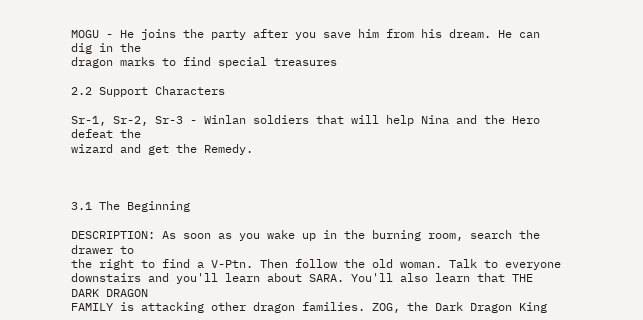MOGU - He joins the party after you save him from his dream. He can dig in the
dragon marks to find special treasures

2.2 Support Characters

Sr-1, Sr-2, Sr-3 - Winlan soldiers that will help Nina and the Hero defeat the
wizard and get the Remedy.



3.1 The Beginning

DESCRIPTION: As soon as you wake up in the burning room, search the drawer to
the right to find a V-Ptn. Then follow the old woman. Talk to everyone
downstairs and you'll learn about SARA. You'll also learn that THE DARK DRAGON
FAMILY is attacking other dragon families. ZOG, the Dark Dragon King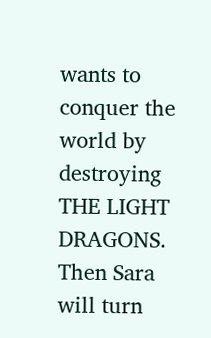wants to
conquer the world by destroying THE LIGHT DRAGONS. Then Sara will turn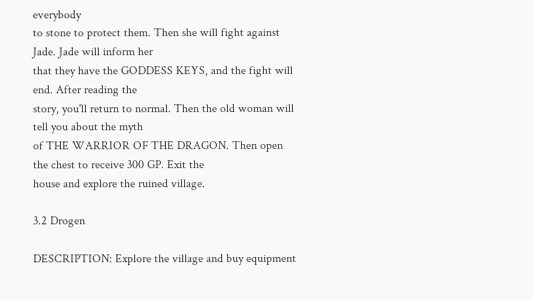everybody
to stone to protect them. Then she will fight against Jade. Jade will inform her
that they have the GODDESS KEYS, and the fight will end. After reading the
story, you'll return to normal. Then the old woman will tell you about the myth
of THE WARRIOR OF THE DRAGON. Then open the chest to receive 300 GP. Exit the
house and explore the ruined village.

3.2 Drogen

DESCRIPTION: Explore the village and buy equipment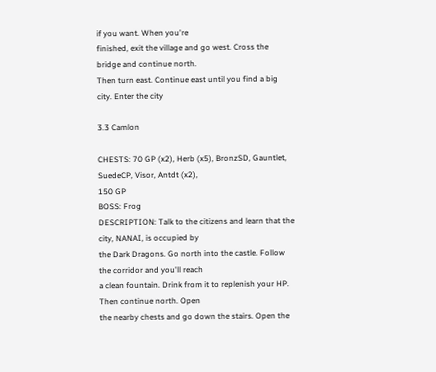if you want. When you're
finished, exit the village and go west. Cross the bridge and continue north.
Then turn east. Continue east until you find a big city. Enter the city

3.3 Camlon

CHESTS: 70 GP (x2), Herb (x5), BronzSD, Gauntlet, SuedeCP, Visor, Antdt (x2),
150 GP
BOSS: Frog
DESCRIPTION: Talk to the citizens and learn that the city, NANAI, is occupied by
the Dark Dragons. Go north into the castle. Follow the corridor and you'll reach
a clean fountain. Drink from it to replenish your HP. Then continue north. Open
the nearby chests and go down the stairs. Open the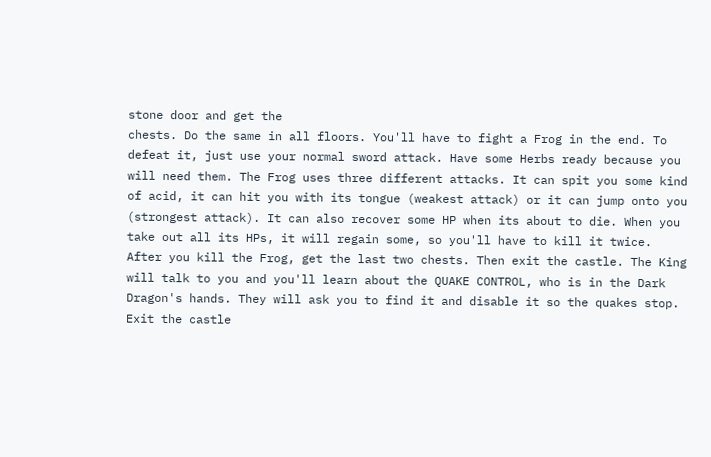stone door and get the
chests. Do the same in all floors. You'll have to fight a Frog in the end. To
defeat it, just use your normal sword attack. Have some Herbs ready because you
will need them. The Frog uses three different attacks. It can spit you some kind
of acid, it can hit you with its tongue (weakest attack) or it can jump onto you
(strongest attack). It can also recover some HP when its about to die. When you
take out all its HPs, it will regain some, so you'll have to kill it twice.
After you kill the Frog, get the last two chests. Then exit the castle. The King
will talk to you and you'll learn about the QUAKE CONTROL, who is in the Dark
Dragon's hands. They will ask you to find it and disable it so the quakes stop.
Exit the castle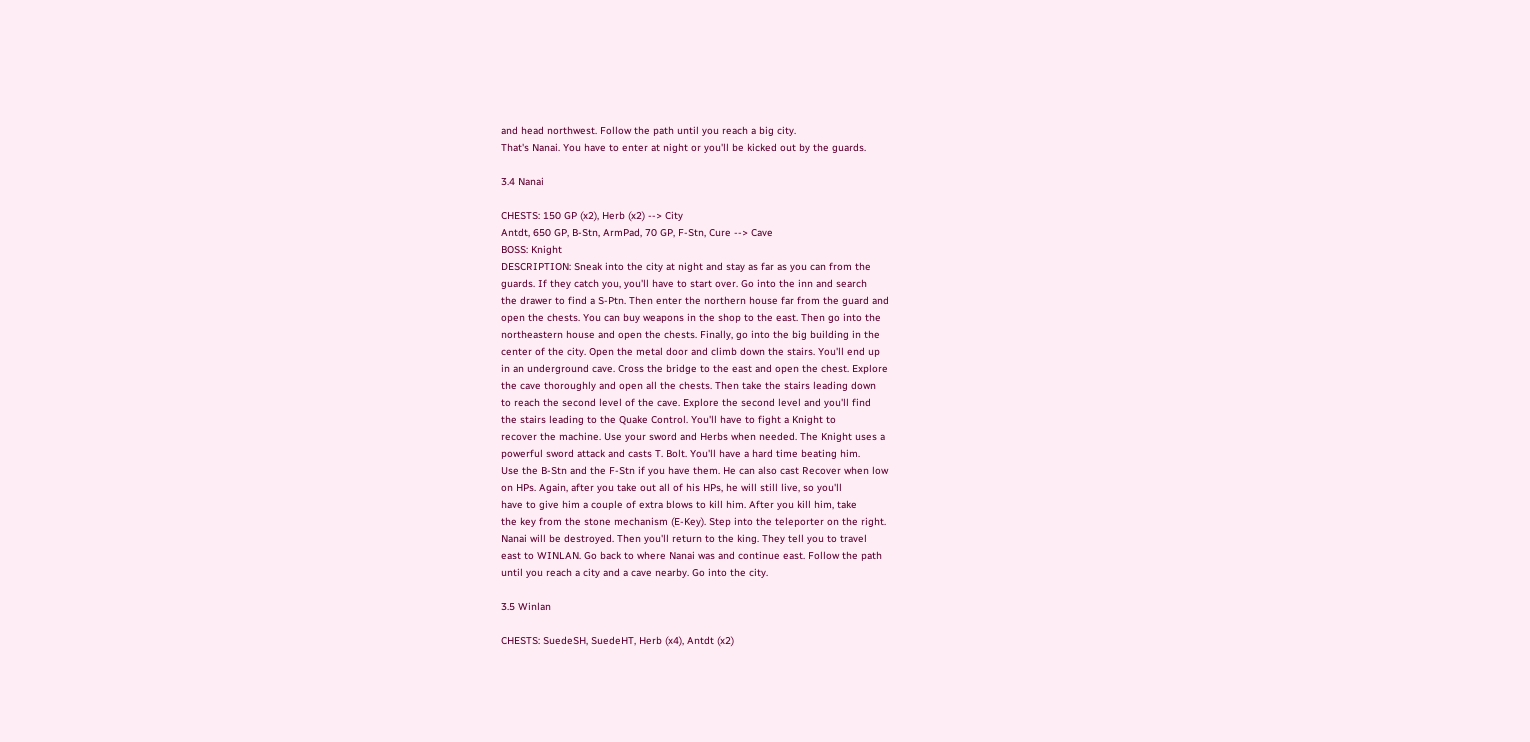and head northwest. Follow the path until you reach a big city.
That's Nanai. You have to enter at night or you'll be kicked out by the guards.

3.4 Nanai

CHESTS: 150 GP (x2), Herb (x2) --> City
Antdt, 650 GP, B-Stn, ArmPad, 70 GP, F-Stn, Cure --> Cave
BOSS: Knight
DESCRIPTION: Sneak into the city at night and stay as far as you can from the
guards. If they catch you, you'll have to start over. Go into the inn and search
the drawer to find a S-Ptn. Then enter the northern house far from the guard and
open the chests. You can buy weapons in the shop to the east. Then go into the
northeastern house and open the chests. Finally, go into the big building in the
center of the city. Open the metal door and climb down the stairs. You'll end up
in an underground cave. Cross the bridge to the east and open the chest. Explore
the cave thoroughly and open all the chests. Then take the stairs leading down
to reach the second level of the cave. Explore the second level and you'll find
the stairs leading to the Quake Control. You'll have to fight a Knight to
recover the machine. Use your sword and Herbs when needed. The Knight uses a
powerful sword attack and casts T. Bolt. You'll have a hard time beating him.
Use the B-Stn and the F-Stn if you have them. He can also cast Recover when low
on HPs. Again, after you take out all of his HPs, he will still live, so you'll
have to give him a couple of extra blows to kill him. After you kill him, take
the key from the stone mechanism (E-Key). Step into the teleporter on the right.
Nanai will be destroyed. Then you'll return to the king. They tell you to travel
east to WINLAN. Go back to where Nanai was and continue east. Follow the path
until you reach a city and a cave nearby. Go into the city.

3.5 Winlan

CHESTS: SuedeSH, SuedeHT, Herb (x4), Antdt (x2)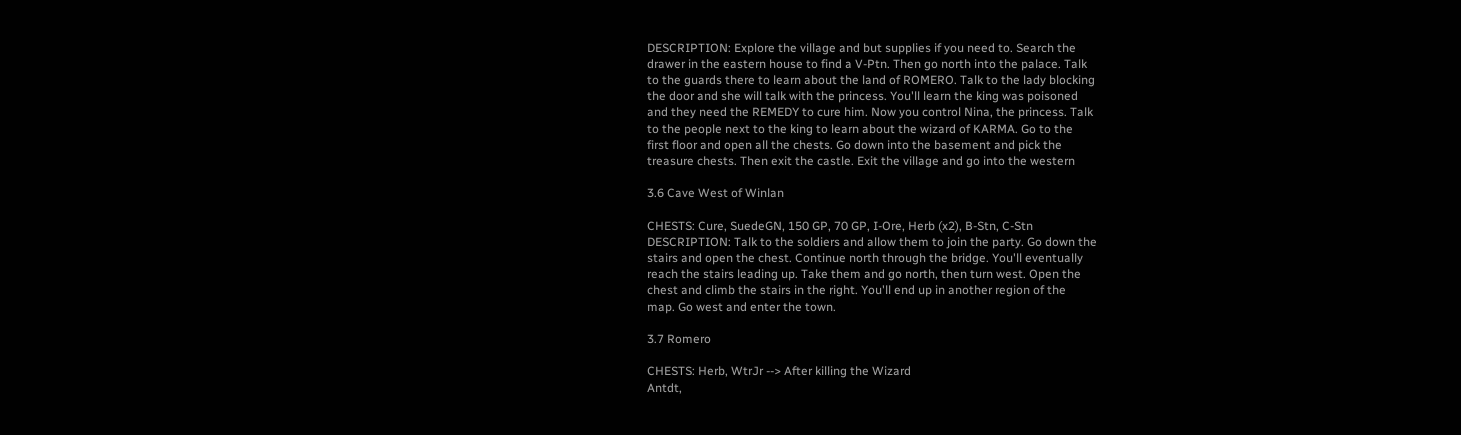DESCRIPTION: Explore the village and but supplies if you need to. Search the
drawer in the eastern house to find a V-Ptn. Then go north into the palace. Talk
to the guards there to learn about the land of ROMERO. Talk to the lady blocking
the door and she will talk with the princess. You'll learn the king was poisoned
and they need the REMEDY to cure him. Now you control Nina, the princess. Talk
to the people next to the king to learn about the wizard of KARMA. Go to the
first floor and open all the chests. Go down into the basement and pick the
treasure chests. Then exit the castle. Exit the village and go into the western

3.6 Cave West of Winlan

CHESTS: Cure, SuedeGN, 150 GP, 70 GP, I-Ore, Herb (x2), B-Stn, C-Stn
DESCRIPTION: Talk to the soldiers and allow them to join the party. Go down the
stairs and open the chest. Continue north through the bridge. You'll eventually
reach the stairs leading up. Take them and go north, then turn west. Open the
chest and climb the stairs in the right. You'll end up in another region of the
map. Go west and enter the town.

3.7 Romero

CHESTS: Herb, WtrJr --> After killing the Wizard
Antdt,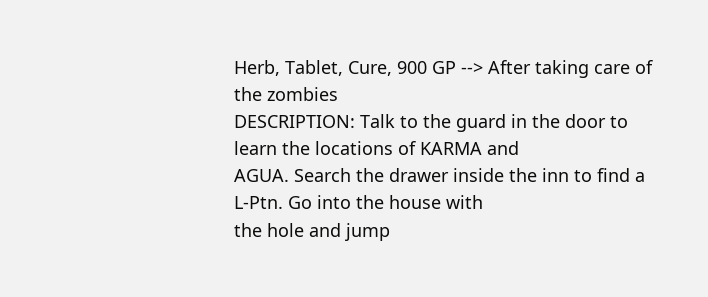Herb, Tablet, Cure, 900 GP --> After taking care of the zombies
DESCRIPTION: Talk to the guard in the door to learn the locations of KARMA and
AGUA. Search the drawer inside the inn to find a L-Ptn. Go into the house with
the hole and jump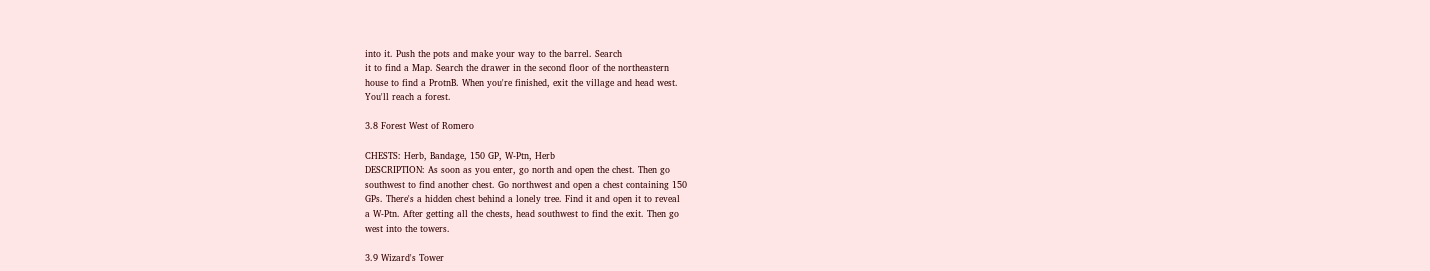into it. Push the pots and make your way to the barrel. Search
it to find a Map. Search the drawer in the second floor of the northeastern
house to find a ProtnB. When you're finished, exit the village and head west.
You'll reach a forest.

3.8 Forest West of Romero

CHESTS: Herb, Bandage, 150 GP, W-Ptn, Herb
DESCRIPTION: As soon as you enter, go north and open the chest. Then go
southwest to find another chest. Go northwest and open a chest containing 150
GPs. There's a hidden chest behind a lonely tree. Find it and open it to reveal
a W-Ptn. After getting all the chests, head southwest to find the exit. Then go
west into the towers.

3.9 Wizard's Tower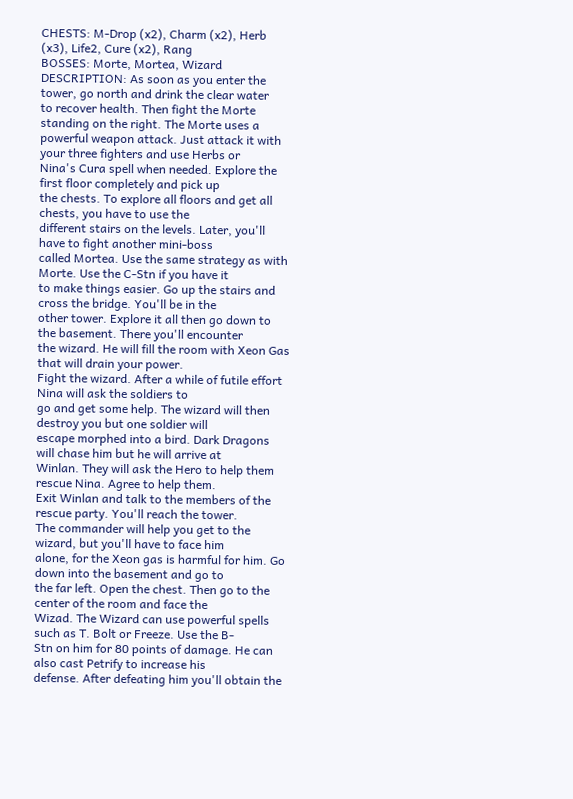CHESTS: M-Drop (x2), Charm (x2), Herb (x3), Life2, Cure (x2), Rang
BOSSES: Morte, Mortea, Wizard
DESCRIPTION: As soon as you enter the tower, go north and drink the clear water
to recover health. Then fight the Morte standing on the right. The Morte uses a
powerful weapon attack. Just attack it with your three fighters and use Herbs or
Nina's Cura spell when needed. Explore the first floor completely and pick up
the chests. To explore all floors and get all chests, you have to use the
different stairs on the levels. Later, you'll have to fight another mini-boss
called Mortea. Use the same strategy as with Morte. Use the C-Stn if you have it
to make things easier. Go up the stairs and cross the bridge. You'll be in the
other tower. Explore it all then go down to the basement. There you'll encounter
the wizard. He will fill the room with Xeon Gas that will drain your power.
Fight the wizard. After a while of futile effort Nina will ask the soldiers to
go and get some help. The wizard will then destroy you but one soldier will
escape morphed into a bird. Dark Dragons will chase him but he will arrive at
Winlan. They will ask the Hero to help them rescue Nina. Agree to help them.
Exit Winlan and talk to the members of the rescue party. You'll reach the tower.
The commander will help you get to the wizard, but you'll have to face him
alone, for the Xeon gas is harmful for him. Go down into the basement and go to
the far left. Open the chest. Then go to the center of the room and face the
Wizad. The Wizard can use powerful spells such as T. Bolt or Freeze. Use the B-
Stn on him for 80 points of damage. He can also cast Petrify to increase his
defense. After defeating him you'll obtain the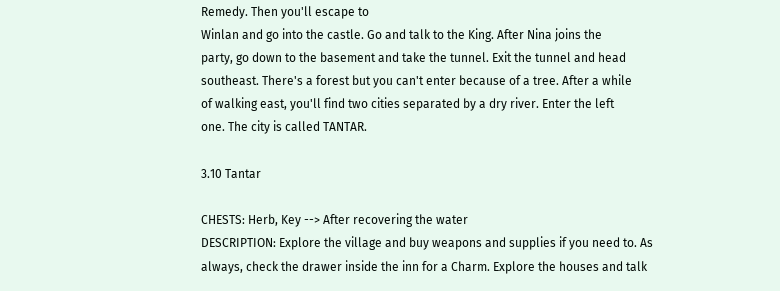Remedy. Then you'll escape to
Winlan and go into the castle. Go and talk to the King. After Nina joins the
party, go down to the basement and take the tunnel. Exit the tunnel and head
southeast. There's a forest but you can't enter because of a tree. After a while
of walking east, you'll find two cities separated by a dry river. Enter the left
one. The city is called TANTAR.

3.10 Tantar

CHESTS: Herb, Key --> After recovering the water
DESCRIPTION: Explore the village and buy weapons and supplies if you need to. As
always, check the drawer inside the inn for a Charm. Explore the houses and talk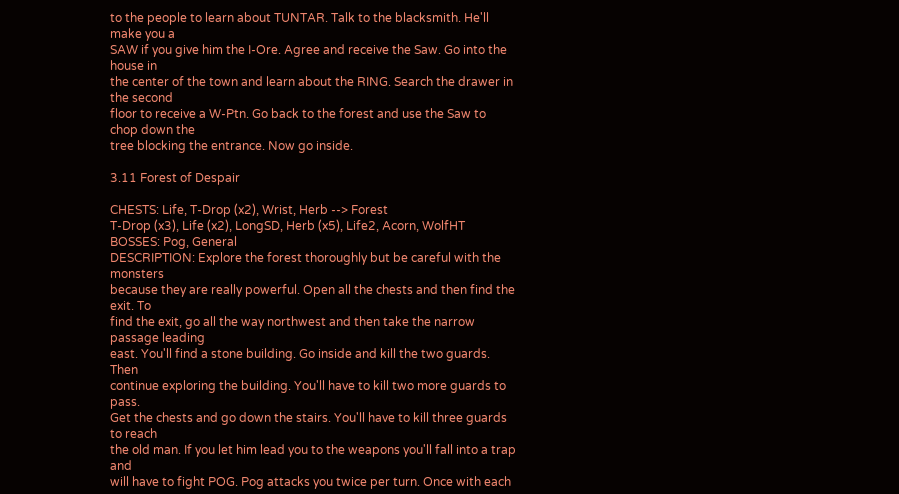to the people to learn about TUNTAR. Talk to the blacksmith. He'll make you a
SAW if you give him the I-Ore. Agree and receive the Saw. Go into the house in
the center of the town and learn about the RING. Search the drawer in the second
floor to receive a W-Ptn. Go back to the forest and use the Saw to chop down the
tree blocking the entrance. Now go inside.

3.11 Forest of Despair

CHESTS: Life, T-Drop (x2), Wrist, Herb --> Forest
T-Drop (x3), Life (x2), LongSD, Herb (x5), Life2, Acorn, WolfHT
BOSSES: Pog, General
DESCRIPTION: Explore the forest thoroughly but be careful with the monsters
because they are really powerful. Open all the chests and then find the exit. To
find the exit, go all the way northwest and then take the narrow passage leading
east. You'll find a stone building. Go inside and kill the two guards. Then
continue exploring the building. You'll have to kill two more guards to pass.
Get the chests and go down the stairs. You'll have to kill three guards to reach
the old man. If you let him lead you to the weapons you'll fall into a trap and
will have to fight POG. Pog attacks you twice per turn. Once with each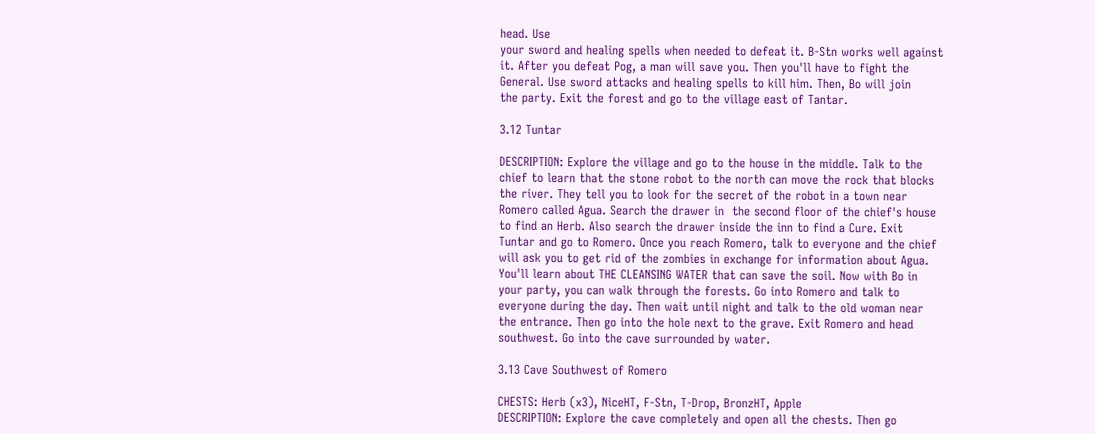head. Use
your sword and healing spells when needed to defeat it. B-Stn works well against
it. After you defeat Pog, a man will save you. Then you'll have to fight the
General. Use sword attacks and healing spells to kill him. Then, Bo will join
the party. Exit the forest and go to the village east of Tantar.

3.12 Tuntar

DESCRIPTION: Explore the village and go to the house in the middle. Talk to the
chief to learn that the stone robot to the north can move the rock that blocks
the river. They tell you to look for the secret of the robot in a town near
Romero called Agua. Search the drawer in  the second floor of the chief's house
to find an Herb. Also search the drawer inside the inn to find a Cure. Exit
Tuntar and go to Romero. Once you reach Romero, talk to everyone and the chief
will ask you to get rid of the zombies in exchange for information about Agua.
You'll learn about THE CLEANSING WATER that can save the soil. Now with Bo in
your party, you can walk through the forests. Go into Romero and talk to
everyone during the day. Then wait until night and talk to the old woman near
the entrance. Then go into the hole next to the grave. Exit Romero and head
southwest. Go into the cave surrounded by water.

3.13 Cave Southwest of Romero

CHESTS: Herb (x3), NiceHT, F-Stn, T-Drop, BronzHT, Apple
DESCRIPTION: Explore the cave completely and open all the chests. Then go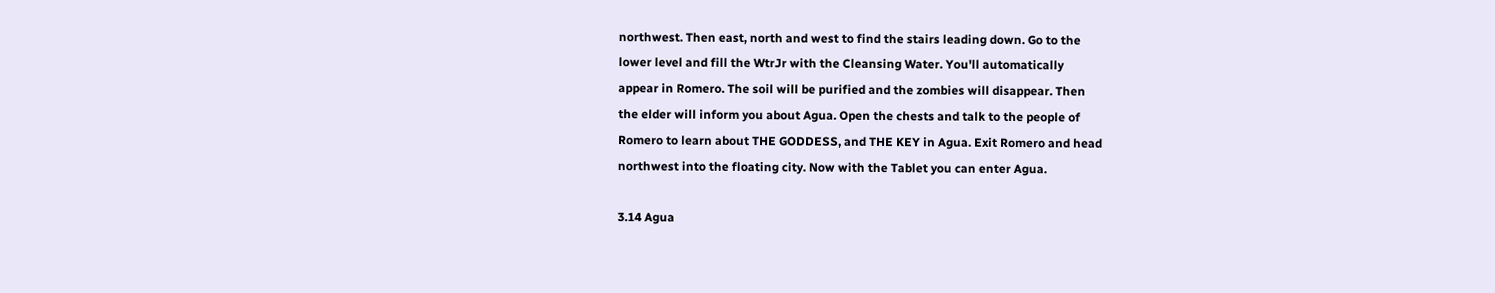northwest. Then east, north and west to find the stairs leading down. Go to the
lower level and fill the WtrJr with the Cleansing Water. You'll automatically
appear in Romero. The soil will be purified and the zombies will disappear. Then
the elder will inform you about Agua. Open the chests and talk to the people of
Romero to learn about THE GODDESS, and THE KEY in Agua. Exit Romero and head
northwest into the floating city. Now with the Tablet you can enter Agua.

3.14 Agua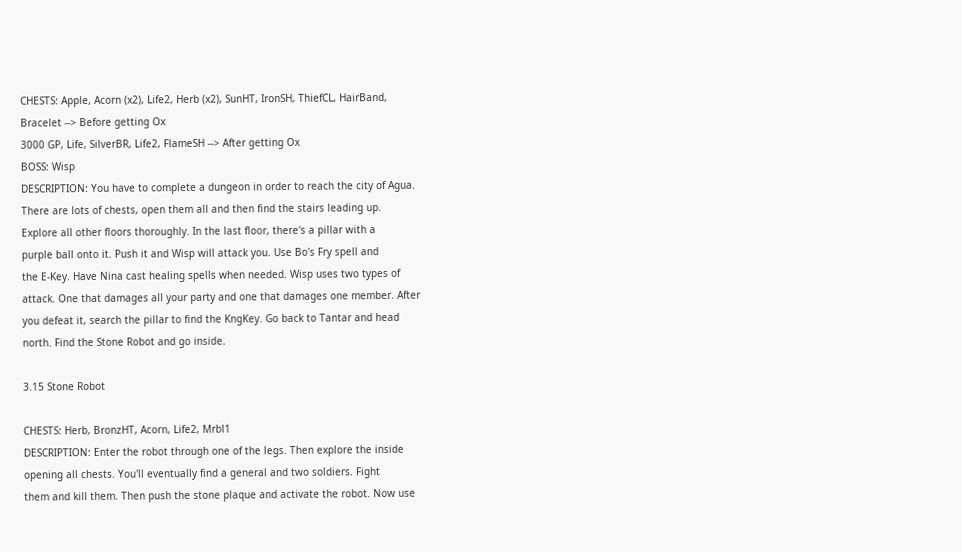CHESTS: Apple, Acorn (x2), Life2, Herb (x2), SunHT, IronSH, ThiefCL, HairBand,
Bracelet --> Before getting Ox
3000 GP, Life, SilverBR, Life2, FlameSH --> After getting Ox
BOSS: Wisp
DESCRIPTION: You have to complete a dungeon in order to reach the city of Agua.
There are lots of chests, open them all and then find the stairs leading up.
Explore all other floors thoroughly. In the last floor, there's a pillar with a
purple ball onto it. Push it and Wisp will attack you. Use Bo's Fry spell and
the E-Key. Have Nina cast healing spells when needed. Wisp uses two types of
attack. One that damages all your party and one that damages one member. After
you defeat it, search the pillar to find the KngKey. Go back to Tantar and head
north. Find the Stone Robot and go inside.

3.15 Stone Robot

CHESTS: Herb, BronzHT, Acorn, Life2, Mrbl1
DESCRIPTION: Enter the robot through one of the legs. Then explore the inside
opening all chests. You'll eventually find a general and two soldiers. Fight
them and kill them. Then push the stone plaque and activate the robot. Now use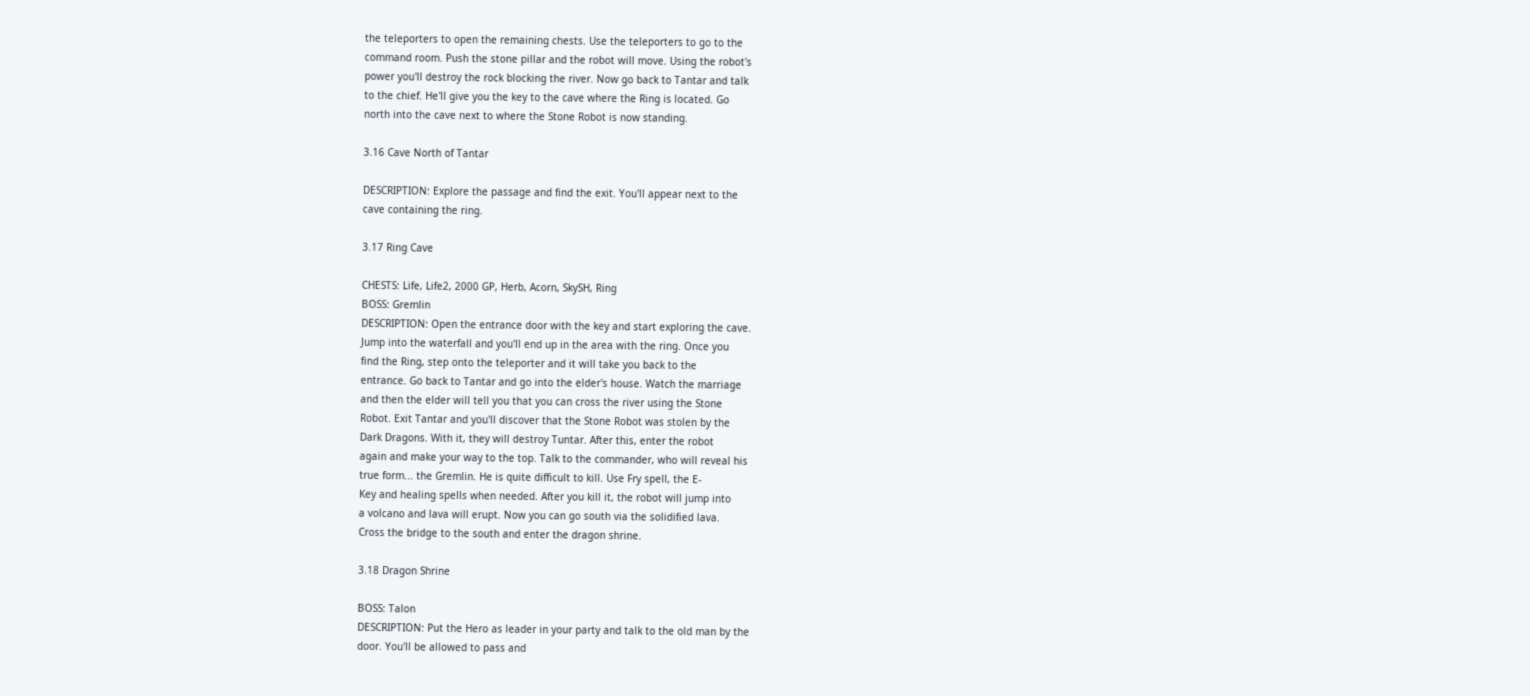the teleporters to open the remaining chests. Use the teleporters to go to the
command room. Push the stone pillar and the robot will move. Using the robot's
power you'll destroy the rock blocking the river. Now go back to Tantar and talk
to the chief. He'll give you the key to the cave where the Ring is located. Go
north into the cave next to where the Stone Robot is now standing.

3.16 Cave North of Tantar

DESCRIPTION: Explore the passage and find the exit. You'll appear next to the
cave containing the ring.

3.17 Ring Cave

CHESTS: Life, Life2, 2000 GP, Herb, Acorn, SkySH, Ring
BOSS: Gremlin
DESCRIPTION: Open the entrance door with the key and start exploring the cave.
Jump into the waterfall and you'll end up in the area with the ring. Once you
find the Ring, step onto the teleporter and it will take you back to the
entrance. Go back to Tantar and go into the elder's house. Watch the marriage
and then the elder will tell you that you can cross the river using the Stone
Robot. Exit Tantar and you'll discover that the Stone Robot was stolen by the
Dark Dragons. With it, they will destroy Tuntar. After this, enter the robot
again and make your way to the top. Talk to the commander, who will reveal his
true form... the Gremlin. He is quite difficult to kill. Use Fry spell, the E-
Key and healing spells when needed. After you kill it, the robot will jump into
a volcano and lava will erupt. Now you can go south via the solidified lava.
Cross the bridge to the south and enter the dragon shrine.

3.18 Dragon Shrine

BOSS: Talon
DESCRIPTION: Put the Hero as leader in your party and talk to the old man by the
door. You'll be allowed to pass and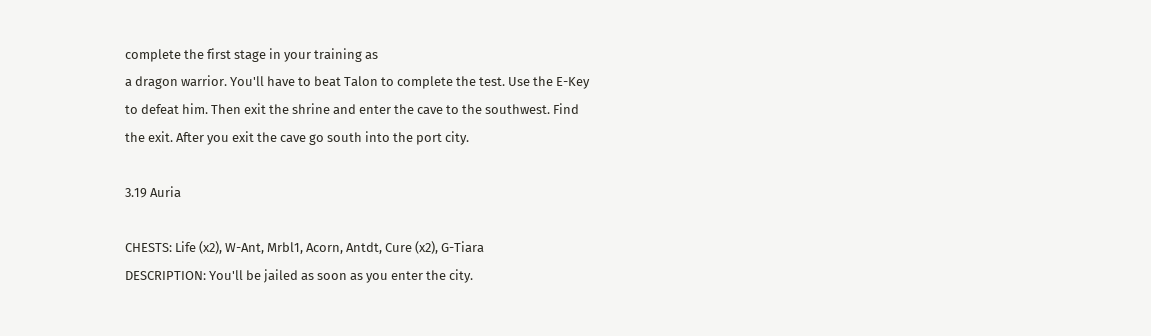complete the first stage in your training as
a dragon warrior. You'll have to beat Talon to complete the test. Use the E-Key
to defeat him. Then exit the shrine and enter the cave to the southwest. Find
the exit. After you exit the cave go south into the port city.

3.19 Auria

CHESTS: Life (x2), W-Ant, Mrbl1, Acorn, Antdt, Cure (x2), G-Tiara
DESCRIPTION: You'll be jailed as soon as you enter the city.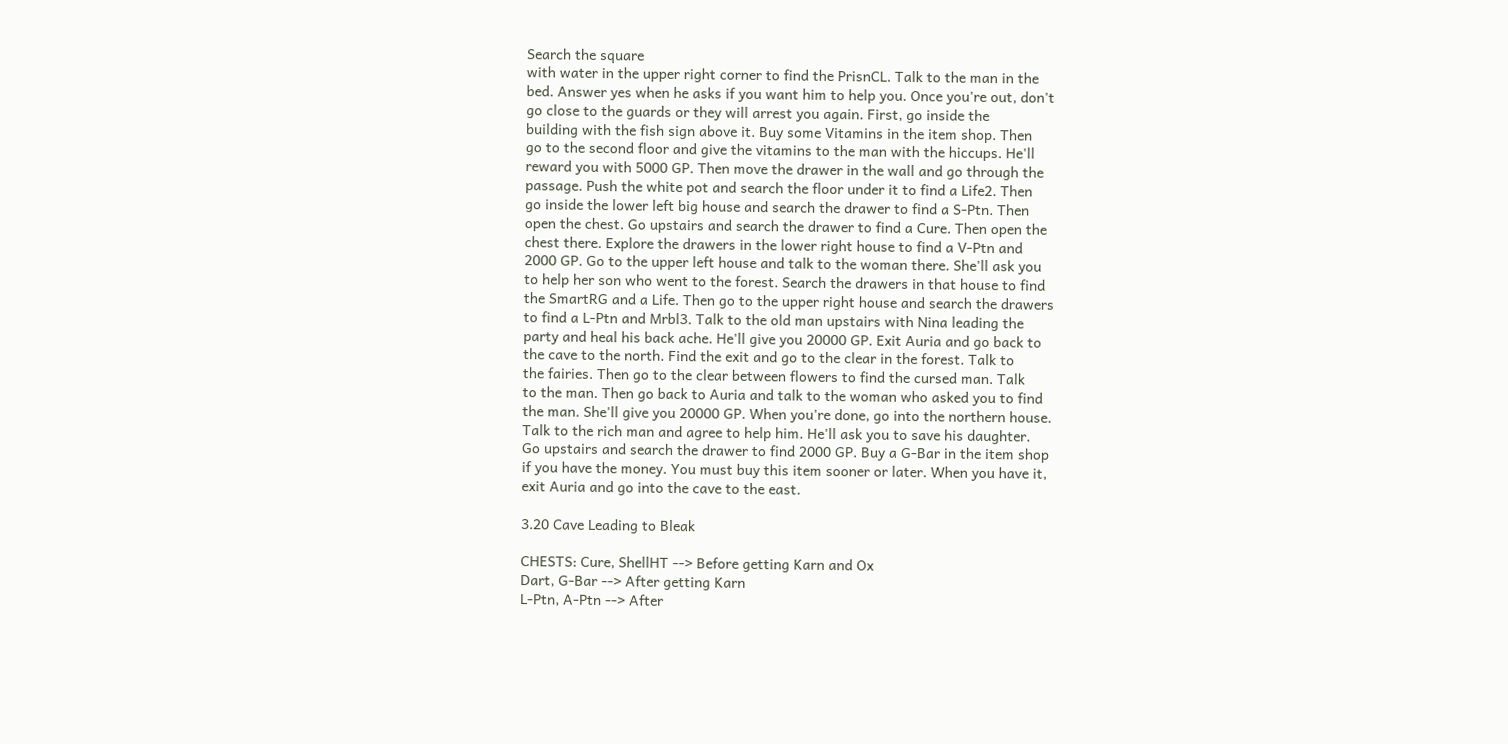Search the square
with water in the upper right corner to find the PrisnCL. Talk to the man in the
bed. Answer yes when he asks if you want him to help you. Once you're out, don't
go close to the guards or they will arrest you again. First, go inside the
building with the fish sign above it. Buy some Vitamins in the item shop. Then
go to the second floor and give the vitamins to the man with the hiccups. He'll
reward you with 5000 GP. Then move the drawer in the wall and go through the
passage. Push the white pot and search the floor under it to find a Life2. Then
go inside the lower left big house and search the drawer to find a S-Ptn. Then
open the chest. Go upstairs and search the drawer to find a Cure. Then open the
chest there. Explore the drawers in the lower right house to find a V-Ptn and
2000 GP. Go to the upper left house and talk to the woman there. She'll ask you
to help her son who went to the forest. Search the drawers in that house to find
the SmartRG and a Life. Then go to the upper right house and search the drawers
to find a L-Ptn and Mrbl3. Talk to the old man upstairs with Nina leading the
party and heal his back ache. He'll give you 20000 GP. Exit Auria and go back to
the cave to the north. Find the exit and go to the clear in the forest. Talk to
the fairies. Then go to the clear between flowers to find the cursed man. Talk
to the man. Then go back to Auria and talk to the woman who asked you to find
the man. She'll give you 20000 GP. When you're done, go into the northern house.
Talk to the rich man and agree to help him. He'll ask you to save his daughter.
Go upstairs and search the drawer to find 2000 GP. Buy a G-Bar in the item shop
if you have the money. You must buy this item sooner or later. When you have it,
exit Auria and go into the cave to the east.

3.20 Cave Leading to Bleak

CHESTS: Cure, ShellHT --> Before getting Karn and Ox
Dart, G-Bar --> After getting Karn
L-Ptn, A-Ptn --> After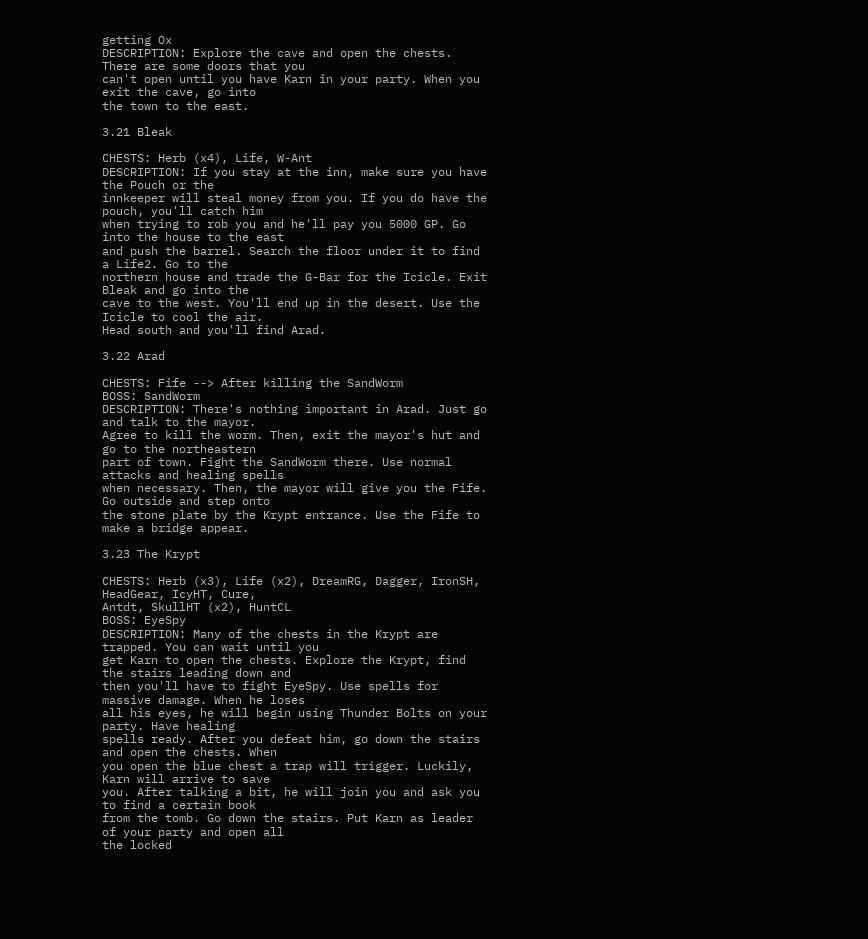getting Ox
DESCRIPTION: Explore the cave and open the chests. There are some doors that you
can't open until you have Karn in your party. When you exit the cave, go into
the town to the east.

3.21 Bleak

CHESTS: Herb (x4), Life, W-Ant
DESCRIPTION: If you stay at the inn, make sure you have the Pouch or the
innkeeper will steal money from you. If you do have the pouch, you'll catch him
when trying to rob you and he'll pay you 5000 GP. Go into the house to the east
and push the barrel. Search the floor under it to find a Life2. Go to the
northern house and trade the G-Bar for the Icicle. Exit Bleak and go into the
cave to the west. You'll end up in the desert. Use the Icicle to cool the air.
Head south and you'll find Arad.

3.22 Arad

CHESTS: Fife --> After killing the SandWorm
BOSS: SandWorm
DESCRIPTION: There's nothing important in Arad. Just go and talk to the mayor.
Agree to kill the worm. Then, exit the mayor's hut and go to the northeastern
part of town. Fight the SandWorm there. Use normal attacks and healing spells
when necessary. Then, the mayor will give you the Fife. Go outside and step onto
the stone plate by the Krypt entrance. Use the Fife to make a bridge appear.

3.23 The Krypt

CHESTS: Herb (x3), Life (x2), DreamRG, Dagger, IronSH, HeadGear, IcyHT, Cure,
Antdt, SkullHT (x2), HuntCL
BOSS: EyeSpy
DESCRIPTION: Many of the chests in the Krypt are trapped. You can wait until you
get Karn to open the chests. Explore the Krypt, find the stairs leading down and
then you'll have to fight EyeSpy. Use spells for massive damage. When he loses
all his eyes, he will begin using Thunder Bolts on your party. Have healing
spells ready. After you defeat him, go down the stairs and open the chests. When
you open the blue chest a trap will trigger. Luckily, Karn will arrive to save
you. After talking a bit, he will join you and ask you to find a certain book
from the tomb. Go down the stairs. Put Karn as leader of your party and open all
the locked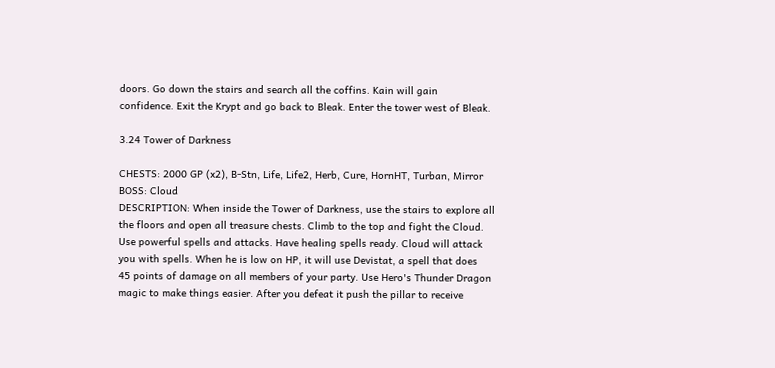doors. Go down the stairs and search all the coffins. Kain will gain
confidence. Exit the Krypt and go back to Bleak. Enter the tower west of Bleak.

3.24 Tower of Darkness

CHESTS: 2000 GP (x2), B-Stn, Life, Life2, Herb, Cure, HornHT, Turban, Mirror
BOSS: Cloud
DESCRIPTION: When inside the Tower of Darkness, use the stairs to explore all
the floors and open all treasure chests. Climb to the top and fight the Cloud.
Use powerful spells and attacks. Have healing spells ready. Cloud will attack
you with spells. When he is low on HP, it will use Devistat, a spell that does
45 points of damage on all members of your party. Use Hero's Thunder Dragon
magic to make things easier. After you defeat it push the pillar to receive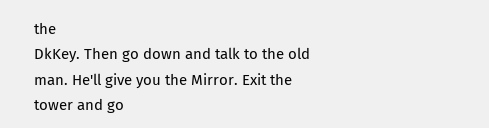the
DkKey. Then go down and talk to the old man. He'll give you the Mirror. Exit the
tower and go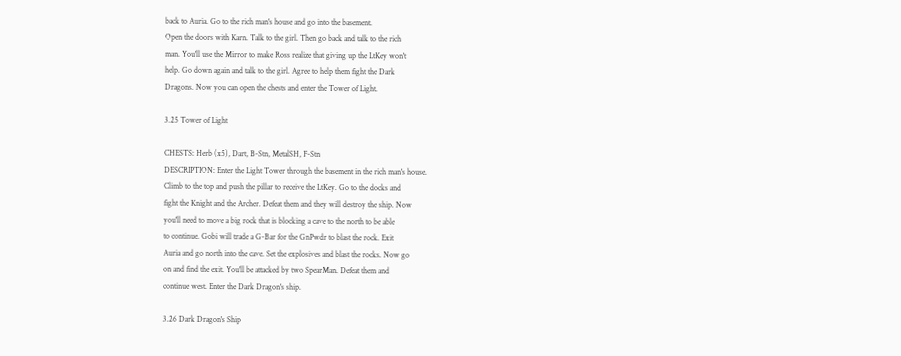back to Auria. Go to the rich man's house and go into the basement.
Open the doors with Karn. Talk to the girl. Then go back and talk to the rich
man. You'll use the Mirror to make Ross realize that giving up the LtKey won't
help. Go down again and talk to the girl. Agree to help them fight the Dark
Dragons. Now you can open the chests and enter the Tower of Light.

3.25 Tower of Light

CHESTS: Herb (x5), Dart, B-Stn, MetalSH, F-Stn
DESCRIPTION: Enter the Light Tower through the basement in the rich man's house.
Climb to the top and push the pillar to receive the LtKey. Go to the docks and
fight the Knight and the Archer. Defeat them and they will destroy the ship. Now
you'll need to move a big rock that is blocking a cave to the north to be able
to continue. Gobi will trade a G-Bar for the GnPwdr to blast the rock. Exit
Auria and go north into the cave. Set the explosives and blast the rocks. Now go
on and find the exit. You'll be attacked by two SpearMan. Defeat them and
continue west. Enter the Dark Dragon's ship.

3.26 Dark Dragon's Ship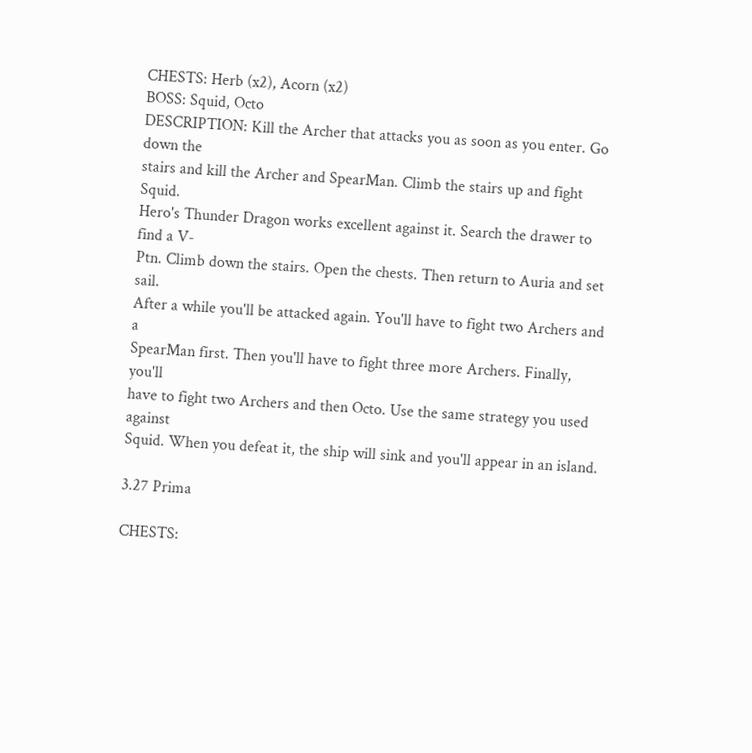CHESTS: Herb (x2), Acorn (x2)
BOSS: Squid, Octo
DESCRIPTION: Kill the Archer that attacks you as soon as you enter. Go down the
stairs and kill the Archer and SpearMan. Climb the stairs up and fight Squid.
Hero's Thunder Dragon works excellent against it. Search the drawer to find a V-
Ptn. Climb down the stairs. Open the chests. Then return to Auria and set sail.
After a while you'll be attacked again. You'll have to fight two Archers and a
SpearMan first. Then you'll have to fight three more Archers. Finally, you'll
have to fight two Archers and then Octo. Use the same strategy you used against
Squid. When you defeat it, the ship will sink and you'll appear in an island.

3.27 Prima

CHESTS: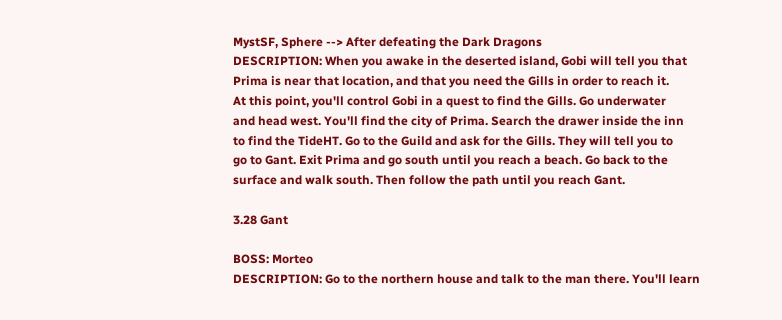MystSF, Sphere --> After defeating the Dark Dragons
DESCRIPTION: When you awake in the deserted island, Gobi will tell you that
Prima is near that location, and that you need the Gills in order to reach it.
At this point, you'll control Gobi in a quest to find the Gills. Go underwater
and head west. You'll find the city of Prima. Search the drawer inside the inn
to find the TideHT. Go to the Guild and ask for the Gills. They will tell you to
go to Gant. Exit Prima and go south until you reach a beach. Go back to the
surface and walk south. Then follow the path until you reach Gant.

3.28 Gant

BOSS: Morteo
DESCRIPTION: Go to the northern house and talk to the man there. You'll learn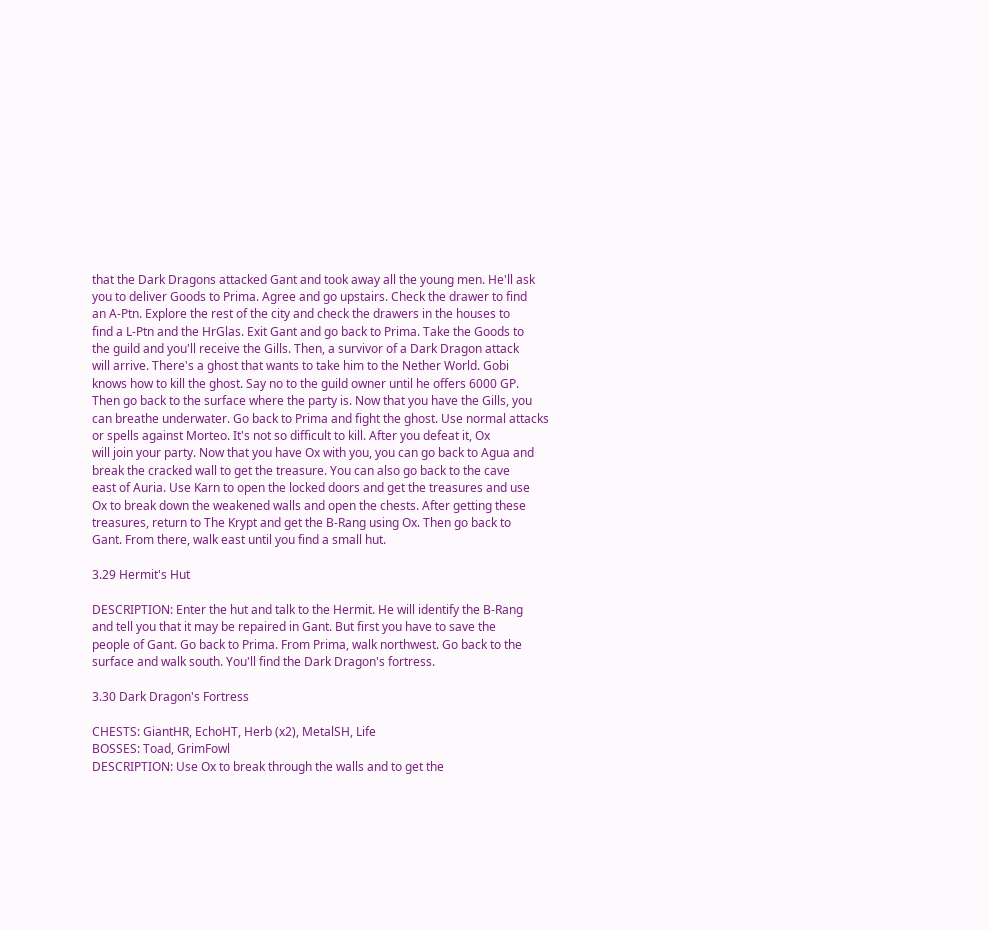that the Dark Dragons attacked Gant and took away all the young men. He'll ask
you to deliver Goods to Prima. Agree and go upstairs. Check the drawer to find
an A-Ptn. Explore the rest of the city and check the drawers in the houses to
find a L-Ptn and the HrGlas. Exit Gant and go back to Prima. Take the Goods to
the guild and you'll receive the Gills. Then, a survivor of a Dark Dragon attack
will arrive. There's a ghost that wants to take him to the Nether World. Gobi
knows how to kill the ghost. Say no to the guild owner until he offers 6000 GP.
Then go back to the surface where the party is. Now that you have the Gills, you
can breathe underwater. Go back to Prima and fight the ghost. Use normal attacks
or spells against Morteo. It's not so difficult to kill. After you defeat it, Ox
will join your party. Now that you have Ox with you, you can go back to Agua and
break the cracked wall to get the treasure. You can also go back to the cave
east of Auria. Use Karn to open the locked doors and get the treasures and use
Ox to break down the weakened walls and open the chests. After getting these
treasures, return to The Krypt and get the B-Rang using Ox. Then go back to
Gant. From there, walk east until you find a small hut.

3.29 Hermit's Hut

DESCRIPTION: Enter the hut and talk to the Hermit. He will identify the B-Rang
and tell you that it may be repaired in Gant. But first you have to save the
people of Gant. Go back to Prima. From Prima, walk northwest. Go back to the
surface and walk south. You'll find the Dark Dragon's fortress.

3.30 Dark Dragon's Fortress

CHESTS: GiantHR, EchoHT, Herb (x2), MetalSH, Life
BOSSES: Toad, GrimFowl
DESCRIPTION: Use Ox to break through the walls and to get the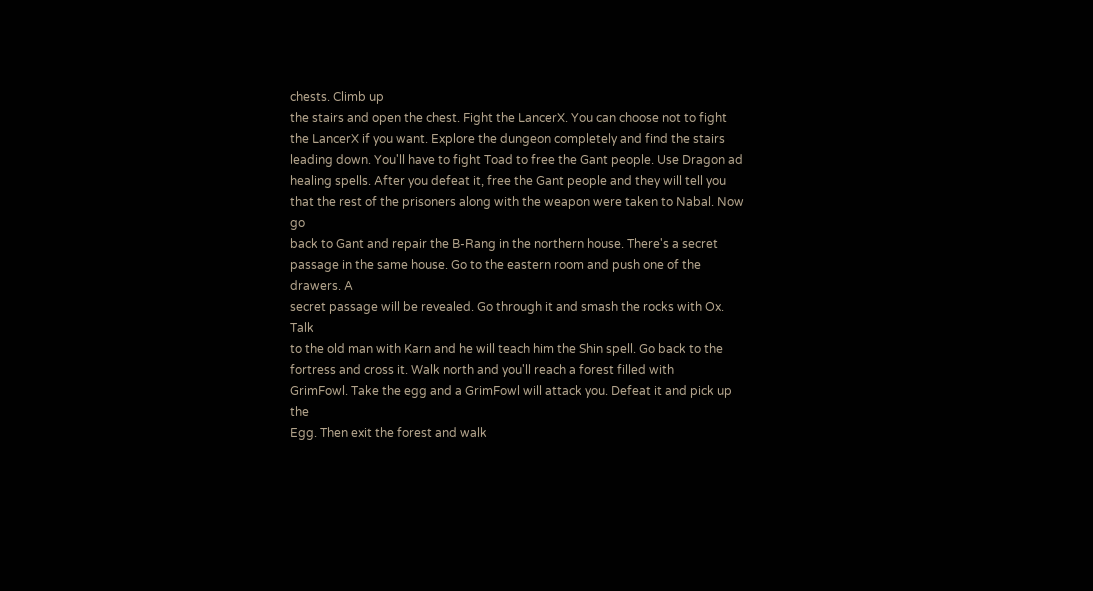chests. Climb up
the stairs and open the chest. Fight the LancerX. You can choose not to fight
the LancerX if you want. Explore the dungeon completely and find the stairs
leading down. You'll have to fight Toad to free the Gant people. Use Dragon ad
healing spells. After you defeat it, free the Gant people and they will tell you
that the rest of the prisoners along with the weapon were taken to Nabal. Now go
back to Gant and repair the B-Rang in the northern house. There's a secret
passage in the same house. Go to the eastern room and push one of the drawers. A
secret passage will be revealed. Go through it and smash the rocks with Ox. Talk
to the old man with Karn and he will teach him the Shin spell. Go back to the
fortress and cross it. Walk north and you'll reach a forest filled with
GrimFowl. Take the egg and a GrimFowl will attack you. Defeat it and pick up the
Egg. Then exit the forest and walk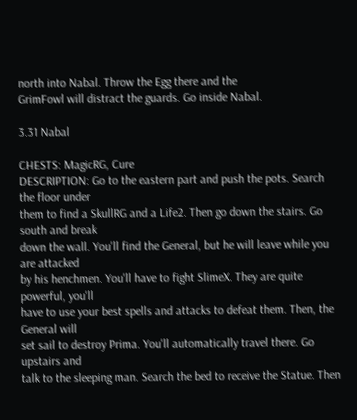north into Nabal. Throw the Egg there and the
GrimFowl will distract the guards. Go inside Nabal.

3.31 Nabal

CHESTS: MagicRG, Cure
DESCRIPTION: Go to the eastern part and push the pots. Search the floor under
them to find a SkullRG and a Life2. Then go down the stairs. Go south and break
down the wall. You'll find the General, but he will leave while you are attacked
by his henchmen. You'll have to fight SlimeX. They are quite powerful, you'll
have to use your best spells and attacks to defeat them. Then, the General will
set sail to destroy Prima. You'll automatically travel there. Go upstairs and
talk to the sleeping man. Search the bed to receive the Statue. Then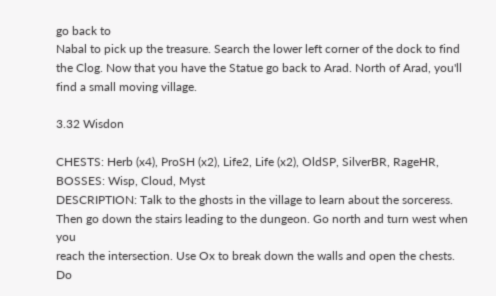go back to
Nabal to pick up the treasure. Search the lower left corner of the dock to find
the Clog. Now that you have the Statue go back to Arad. North of Arad, you'll
find a small moving village.

3.32 Wisdon

CHESTS: Herb (x4), ProSH (x2), Life2, Life (x2), OldSP, SilverBR, RageHR,
BOSSES: Wisp, Cloud, Myst
DESCRIPTION: Talk to the ghosts in the village to learn about the sorceress.
Then go down the stairs leading to the dungeon. Go north and turn west when you
reach the intersection. Use Ox to break down the walls and open the chests. Do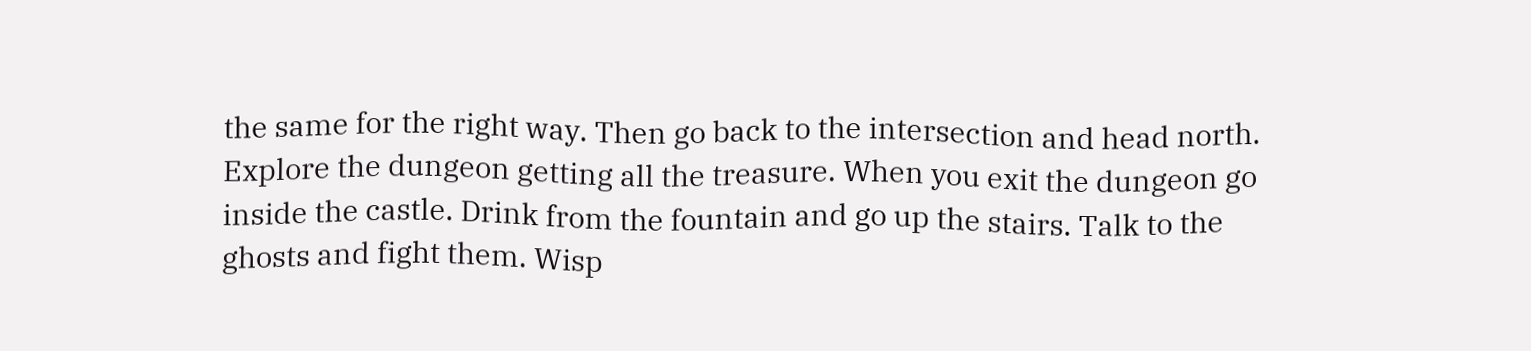the same for the right way. Then go back to the intersection and head north.
Explore the dungeon getting all the treasure. When you exit the dungeon go
inside the castle. Drink from the fountain and go up the stairs. Talk to the
ghosts and fight them. Wisp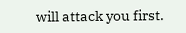will attack you first.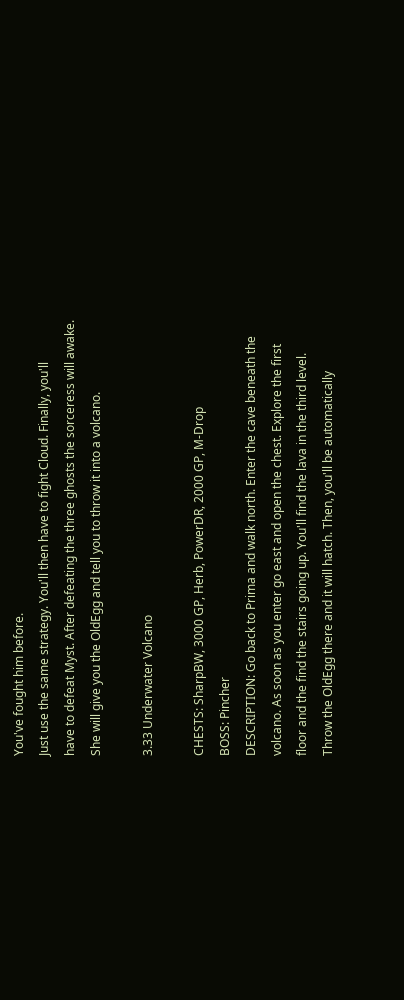You've fought him before.
Just use the same strategy. You'll then have to fight Cloud. Finally, you'll
have to defeat Myst. After defeating the three ghosts the sorceress will awake.
She will give you the OldEgg and tell you to throw it into a volcano.

3.33 Underwater Volcano

CHESTS: SharpBW, 3000 GP, Herb, PowerDR, 2000 GP, M-Drop
BOSS: Pincher
DESCRIPTION: Go back to Prima and walk north. Enter the cave beneath the
volcano. As soon as you enter go east and open the chest. Explore the first
floor and the find the stairs going up. You'll find the lava in the third level.
Throw the OldEgg there and it will hatch. Then, you'll be automatically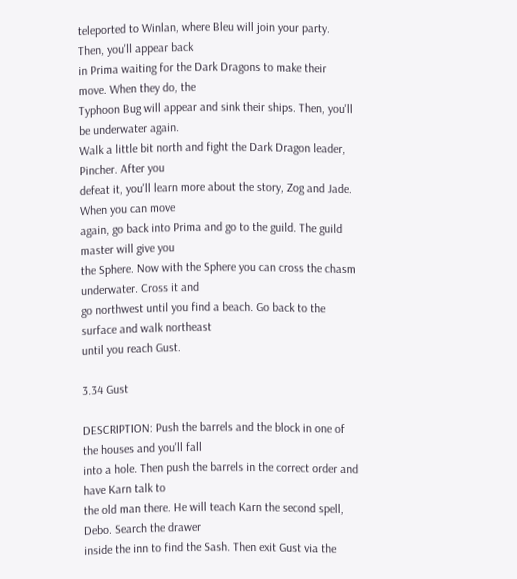teleported to Winlan, where Bleu will join your party. Then, you'll appear back
in Prima waiting for the Dark Dragons to make their move. When they do, the
Typhoon Bug will appear and sink their ships. Then, you'll be underwater again.
Walk a little bit north and fight the Dark Dragon leader, Pincher. After you
defeat it, you'll learn more about the story, Zog and Jade. When you can move
again, go back into Prima and go to the guild. The guild master will give you
the Sphere. Now with the Sphere you can cross the chasm underwater. Cross it and
go northwest until you find a beach. Go back to the surface and walk northeast
until you reach Gust.

3.34 Gust

DESCRIPTION: Push the barrels and the block in one of the houses and you'll fall
into a hole. Then push the barrels in the correct order and have Karn talk to
the old man there. He will teach Karn the second spell, Debo. Search the drawer
inside the inn to find the Sash. Then exit Gust via the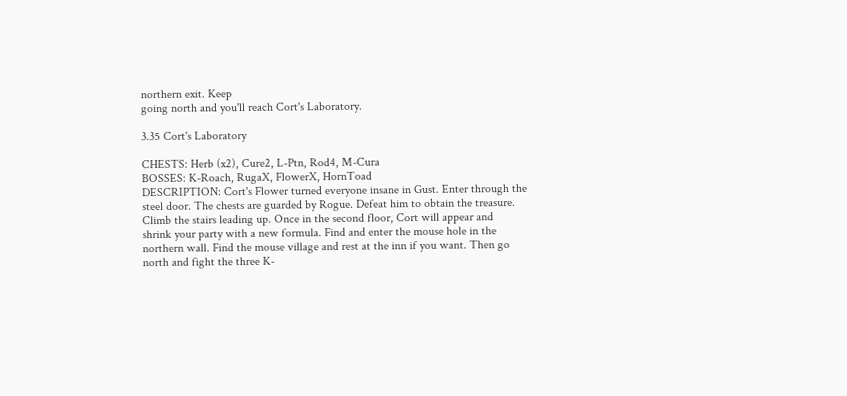northern exit. Keep
going north and you'll reach Cort's Laboratory.

3.35 Cort's Laboratory

CHESTS: Herb (x2), Cure2, L-Ptn, Rod4, M-Cura
BOSSES: K-Roach, RugaX, FlowerX, HornToad
DESCRIPTION: Cort's Flower turned everyone insane in Gust. Enter through the
steel door. The chests are guarded by Rogue. Defeat him to obtain the treasure.
Climb the stairs leading up. Once in the second floor, Cort will appear and
shrink your party with a new formula. Find and enter the mouse hole in the
northern wall. Find the mouse village and rest at the inn if you want. Then go
north and fight the three K-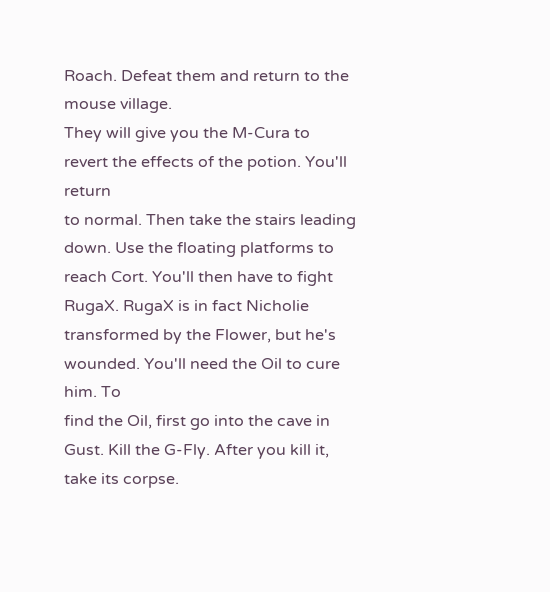Roach. Defeat them and return to the mouse village.
They will give you the M-Cura to revert the effects of the potion. You'll return
to normal. Then take the stairs leading down. Use the floating platforms to
reach Cort. You'll then have to fight RugaX. RugaX is in fact Nicholie
transformed by the Flower, but he's wounded. You'll need the Oil to cure him. To
find the Oil, first go into the cave in Gust. Kill the G-Fly. After you kill it,
take its corpse.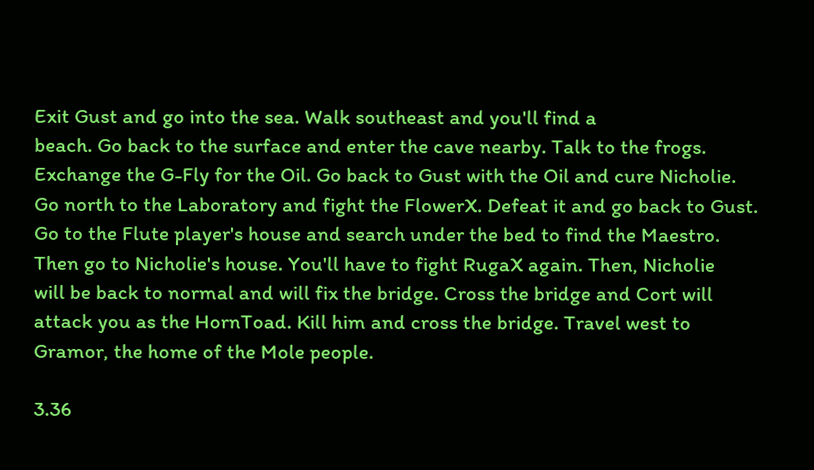Exit Gust and go into the sea. Walk southeast and you'll find a
beach. Go back to the surface and enter the cave nearby. Talk to the frogs.
Exchange the G-Fly for the Oil. Go back to Gust with the Oil and cure Nicholie.
Go north to the Laboratory and fight the FlowerX. Defeat it and go back to Gust.
Go to the Flute player's house and search under the bed to find the Maestro.
Then go to Nicholie's house. You'll have to fight RugaX again. Then, Nicholie
will be back to normal and will fix the bridge. Cross the bridge and Cort will
attack you as the HornToad. Kill him and cross the bridge. Travel west to
Gramor, the home of the Mole people.

3.36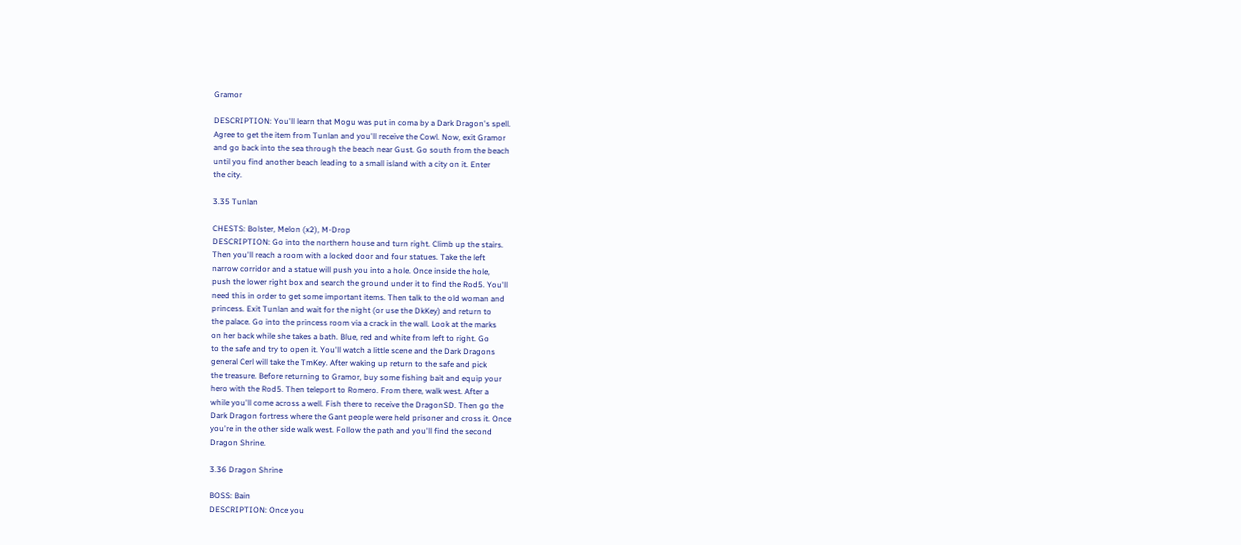Gramor

DESCRIPTION: You'll learn that Mogu was put in coma by a Dark Dragon's spell.
Agree to get the item from Tunlan and you'll receive the Cowl. Now, exit Gramor
and go back into the sea through the beach near Gust. Go south from the beach
until you find another beach leading to a small island with a city on it. Enter
the city.

3.35 Tunlan

CHESTS: Bolster, Melon (x2), M-Drop
DESCRIPTION: Go into the northern house and turn right. Climb up the stairs.
Then you'll reach a room with a locked door and four statues. Take the left
narrow corridor and a statue will push you into a hole. Once inside the hole,
push the lower right box and search the ground under it to find the Rod5. You'll
need this in order to get some important items. Then talk to the old woman and
princess. Exit Tunlan and wait for the night (or use the DkKey) and return to
the palace. Go into the princess room via a crack in the wall. Look at the marks
on her back while she takes a bath. Blue, red and white from left to right. Go
to the safe and try to open it. You'll watch a little scene and the Dark Dragons
general Cerl will take the TmKey. After waking up return to the safe and pick
the treasure. Before returning to Gramor, buy some fishing bait and equip your
hero with the Rod5. Then teleport to Romero. From there, walk west. After a
while you'll come across a well. Fish there to receive the DragonSD. Then go the
Dark Dragon fortress where the Gant people were held prisoner and cross it. Once
you're in the other side walk west. Follow the path and you'll find the second
Dragon Shrine.

3.36 Dragon Shrine

BOSS: Bain
DESCRIPTION: Once you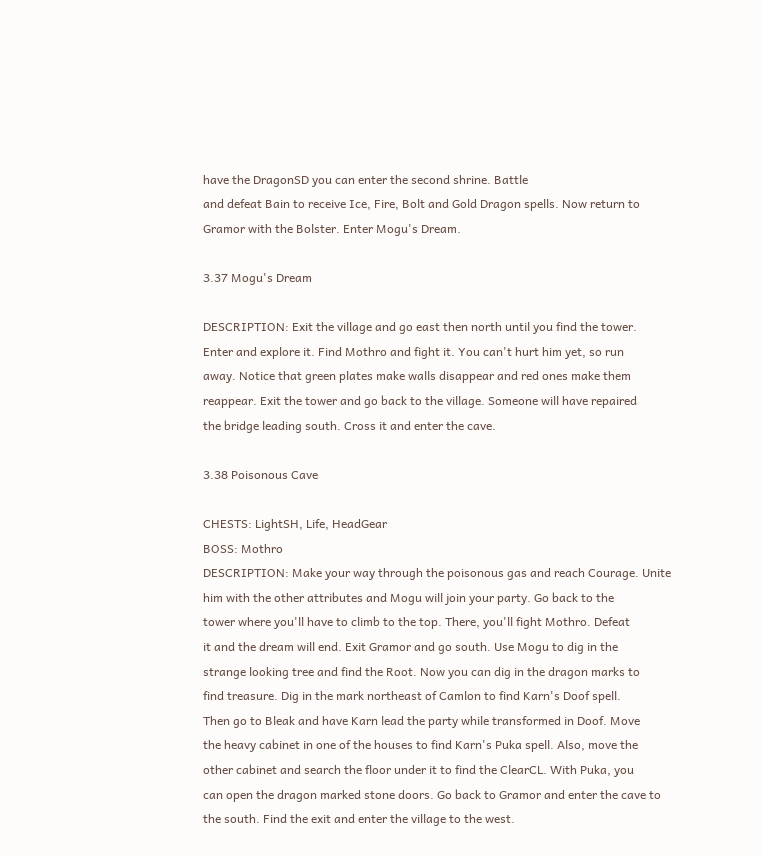have the DragonSD you can enter the second shrine. Battle
and defeat Bain to receive Ice, Fire, Bolt and Gold Dragon spells. Now return to
Gramor with the Bolster. Enter Mogu's Dream.

3.37 Mogu's Dream

DESCRIPTION: Exit the village and go east then north until you find the tower.
Enter and explore it. Find Mothro and fight it. You can't hurt him yet, so run
away. Notice that green plates make walls disappear and red ones make them
reappear. Exit the tower and go back to the village. Someone will have repaired
the bridge leading south. Cross it and enter the cave.

3.38 Poisonous Cave

CHESTS: LightSH, Life, HeadGear
BOSS: Mothro
DESCRIPTION: Make your way through the poisonous gas and reach Courage. Unite
him with the other attributes and Mogu will join your party. Go back to the
tower where you'll have to climb to the top. There, you'll fight Mothro. Defeat
it and the dream will end. Exit Gramor and go south. Use Mogu to dig in the
strange looking tree and find the Root. Now you can dig in the dragon marks to
find treasure. Dig in the mark northeast of Camlon to find Karn's Doof spell.
Then go to Bleak and have Karn lead the party while transformed in Doof. Move
the heavy cabinet in one of the houses to find Karn's Puka spell. Also, move the
other cabinet and search the floor under it to find the ClearCL. With Puka, you
can open the dragon marked stone doors. Go back to Gramor and enter the cave to
the south. Find the exit and enter the village to the west.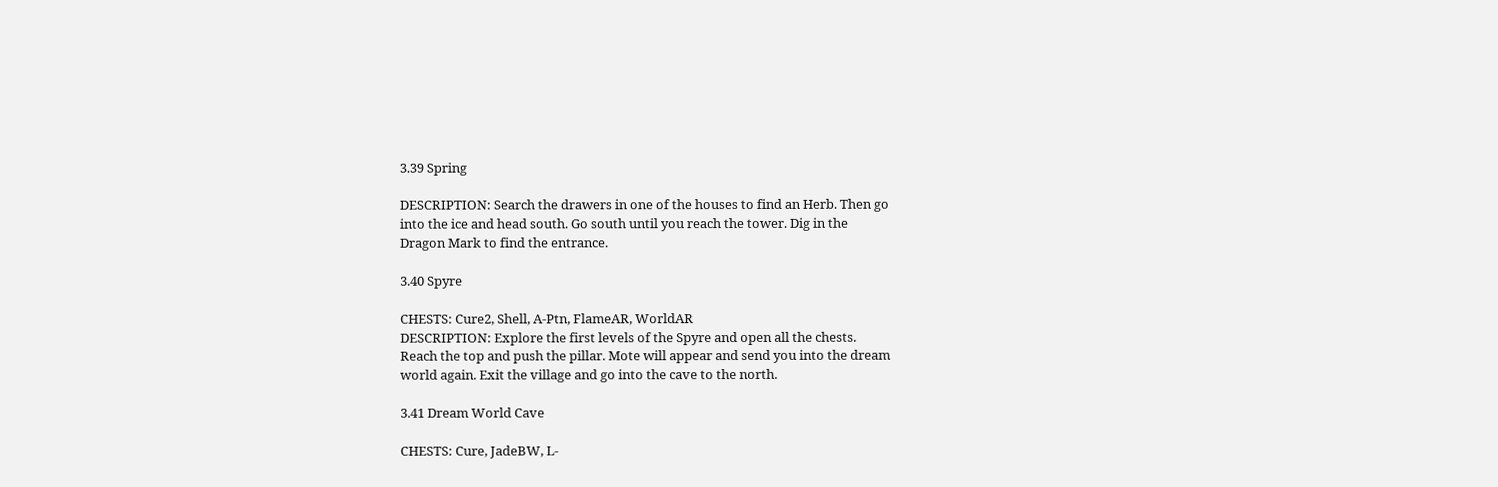3.39 Spring

DESCRIPTION: Search the drawers in one of the houses to find an Herb. Then go
into the ice and head south. Go south until you reach the tower. Dig in the
Dragon Mark to find the entrance.

3.40 Spyre

CHESTS: Cure2, Shell, A-Ptn, FlameAR, WorldAR
DESCRIPTION: Explore the first levels of the Spyre and open all the chests.
Reach the top and push the pillar. Mote will appear and send you into the dream
world again. Exit the village and go into the cave to the north.

3.41 Dream World Cave

CHESTS: Cure, JadeBW, L-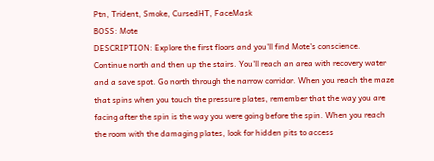Ptn, Trident, Smoke, CursedHT, FaceMask
BOSS: Mote
DESCRIPTION: Explore the first floors and you'll find Mote's conscience.
Continue north and then up the stairs. You'll reach an area with recovery water
and a save spot. Go north through the narrow corridor. When you reach the maze
that spins when you touch the pressure plates, remember that the way you are
facing after the spin is the way you were going before the spin. When you reach
the room with the damaging plates, look for hidden pits to access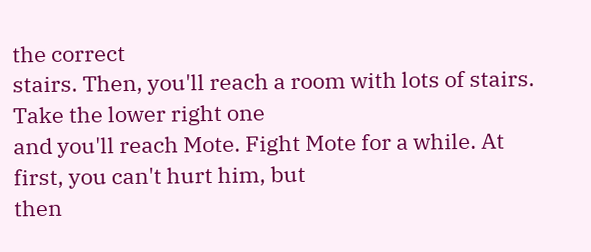the correct
stairs. Then, you'll reach a room with lots of stairs. Take the lower right one
and you'll reach Mote. Fight Mote for a while. At first, you can't hurt him, but
then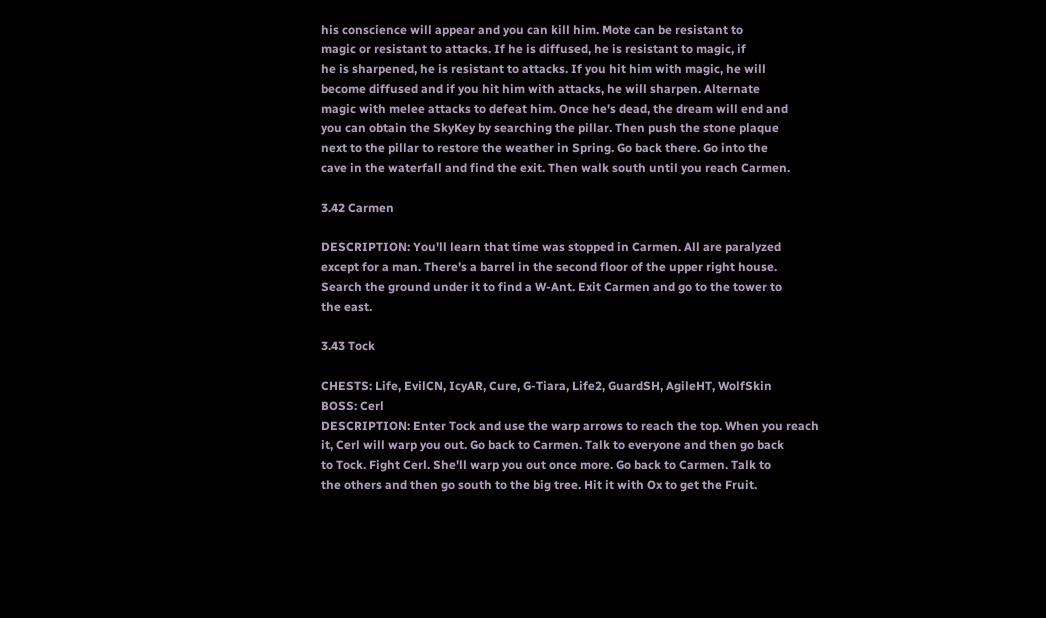his conscience will appear and you can kill him. Mote can be resistant to
magic or resistant to attacks. If he is diffused, he is resistant to magic, if
he is sharpened, he is resistant to attacks. If you hit him with magic, he will
become diffused and if you hit him with attacks, he will sharpen. Alternate
magic with melee attacks to defeat him. Once he's dead, the dream will end and
you can obtain the SkyKey by searching the pillar. Then push the stone plaque
next to the pillar to restore the weather in Spring. Go back there. Go into the
cave in the waterfall and find the exit. Then walk south until you reach Carmen.

3.42 Carmen

DESCRIPTION: You'll learn that time was stopped in Carmen. All are paralyzed
except for a man. There's a barrel in the second floor of the upper right house.
Search the ground under it to find a W-Ant. Exit Carmen and go to the tower to
the east.

3.43 Tock

CHESTS: Life, EvilCN, IcyAR, Cure, G-Tiara, Life2, GuardSH, AgileHT, WolfSkin
BOSS: Cerl
DESCRIPTION: Enter Tock and use the warp arrows to reach the top. When you reach
it, Cerl will warp you out. Go back to Carmen. Talk to everyone and then go back
to Tock. Fight Cerl. She'll warp you out once more. Go back to Carmen. Talk to
the others and then go south to the big tree. Hit it with Ox to get the Fruit.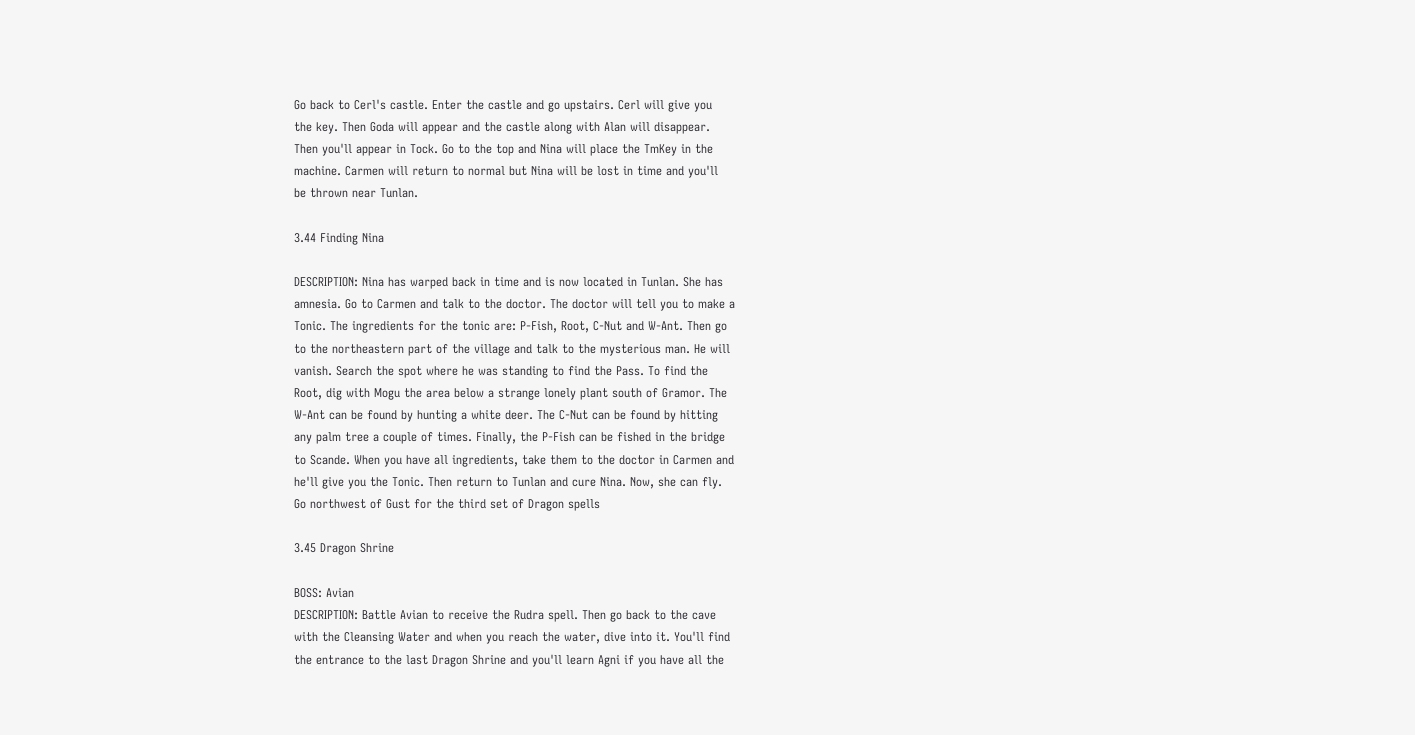Go back to Cerl's castle. Enter the castle and go upstairs. Cerl will give you
the key. Then Goda will appear and the castle along with Alan will disappear.
Then you'll appear in Tock. Go to the top and Nina will place the TmKey in the
machine. Carmen will return to normal but Nina will be lost in time and you'll
be thrown near Tunlan.

3.44 Finding Nina

DESCRIPTION: Nina has warped back in time and is now located in Tunlan. She has
amnesia. Go to Carmen and talk to the doctor. The doctor will tell you to make a
Tonic. The ingredients for the tonic are: P-Fish, Root, C-Nut and W-Ant. Then go
to the northeastern part of the village and talk to the mysterious man. He will
vanish. Search the spot where he was standing to find the Pass. To find the
Root, dig with Mogu the area below a strange lonely plant south of Gramor. The
W-Ant can be found by hunting a white deer. The C-Nut can be found by hitting
any palm tree a couple of times. Finally, the P-Fish can be fished in the bridge
to Scande. When you have all ingredients, take them to the doctor in Carmen and
he'll give you the Tonic. Then return to Tunlan and cure Nina. Now, she can fly.
Go northwest of Gust for the third set of Dragon spells

3.45 Dragon Shrine

BOSS: Avian
DESCRIPTION: Battle Avian to receive the Rudra spell. Then go back to the cave
with the Cleansing Water and when you reach the water, dive into it. You'll find
the entrance to the last Dragon Shrine and you'll learn Agni if you have all the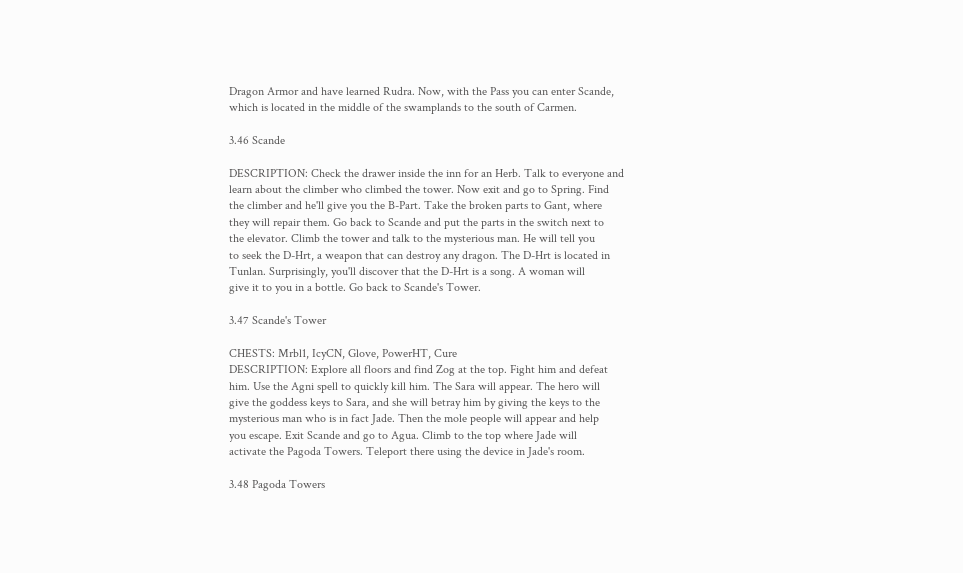Dragon Armor and have learned Rudra. Now, with the Pass you can enter Scande,
which is located in the middle of the swamplands to the south of Carmen.

3.46 Scande

DESCRIPTION: Check the drawer inside the inn for an Herb. Talk to everyone and
learn about the climber who climbed the tower. Now exit and go to Spring. Find
the climber and he'll give you the B-Part. Take the broken parts to Gant, where
they will repair them. Go back to Scande and put the parts in the switch next to
the elevator. Climb the tower and talk to the mysterious man. He will tell you
to seek the D-Hrt, a weapon that can destroy any dragon. The D-Hrt is located in
Tunlan. Surprisingly, you'll discover that the D-Hrt is a song. A woman will
give it to you in a bottle. Go back to Scande's Tower.

3.47 Scande's Tower

CHESTS: Mrbl1, IcyCN, Glove, PowerHT, Cure
DESCRIPTION: Explore all floors and find Zog at the top. Fight him and defeat
him. Use the Agni spell to quickly kill him. The Sara will appear. The hero will
give the goddess keys to Sara, and she will betray him by giving the keys to the
mysterious man who is in fact Jade. Then the mole people will appear and help
you escape. Exit Scande and go to Agua. Climb to the top where Jade will
activate the Pagoda Towers. Teleport there using the device in Jade's room.

3.48 Pagoda Towers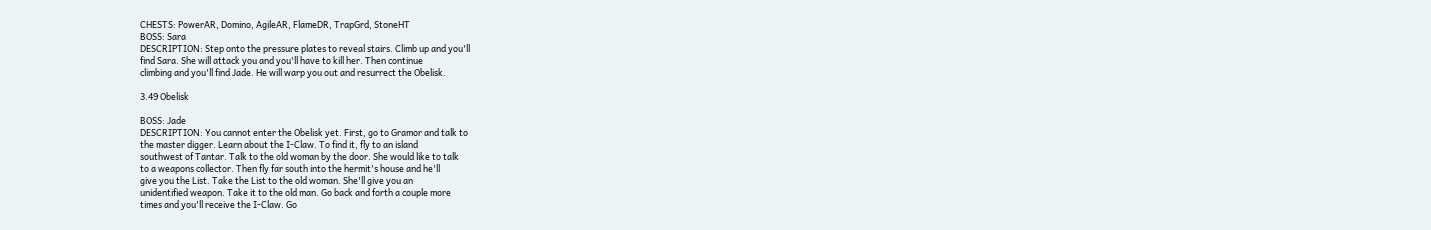CHESTS: PowerAR, Domino, AgileAR, FlameDR, TrapGrd, StoneHT
BOSS: Sara
DESCRIPTION: Step onto the pressure plates to reveal stairs. Climb up and you'll
find Sara. She will attack you and you'll have to kill her. Then continue
climbing and you'll find Jade. He will warp you out and resurrect the Obelisk.

3.49 Obelisk

BOSS: Jade
DESCRIPTION: You cannot enter the Obelisk yet. First, go to Gramor and talk to
the master digger. Learn about the I-Claw. To find it, fly to an island
southwest of Tantar. Talk to the old woman by the door. She would like to talk
to a weapons collector. Then fly far south into the hermit's house and he'll
give you the List. Take the List to the old woman. She'll give you an
unidentified weapon. Take it to the old man. Go back and forth a couple more
times and you'll receive the I-Claw. Go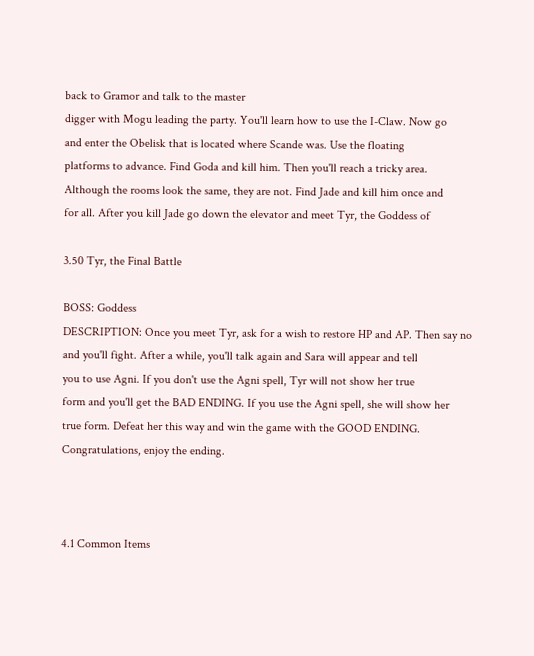back to Gramor and talk to the master
digger with Mogu leading the party. You'll learn how to use the I-Claw. Now go
and enter the Obelisk that is located where Scande was. Use the floating
platforms to advance. Find Goda and kill him. Then you'll reach a tricky area.
Although the rooms look the same, they are not. Find Jade and kill him once and
for all. After you kill Jade go down the elevator and meet Tyr, the Goddess of

3.50 Tyr, the Final Battle

BOSS: Goddess
DESCRIPTION: Once you meet Tyr, ask for a wish to restore HP and AP. Then say no
and you'll fight. After a while, you'll talk again and Sara will appear and tell
you to use Agni. If you don't use the Agni spell, Tyr will not show her true
form and you'll get the BAD ENDING. If you use the Agni spell, she will show her
true form. Defeat her this way and win the game with the GOOD ENDING.
Congratulations, enjoy the ending.



4.1 Common Items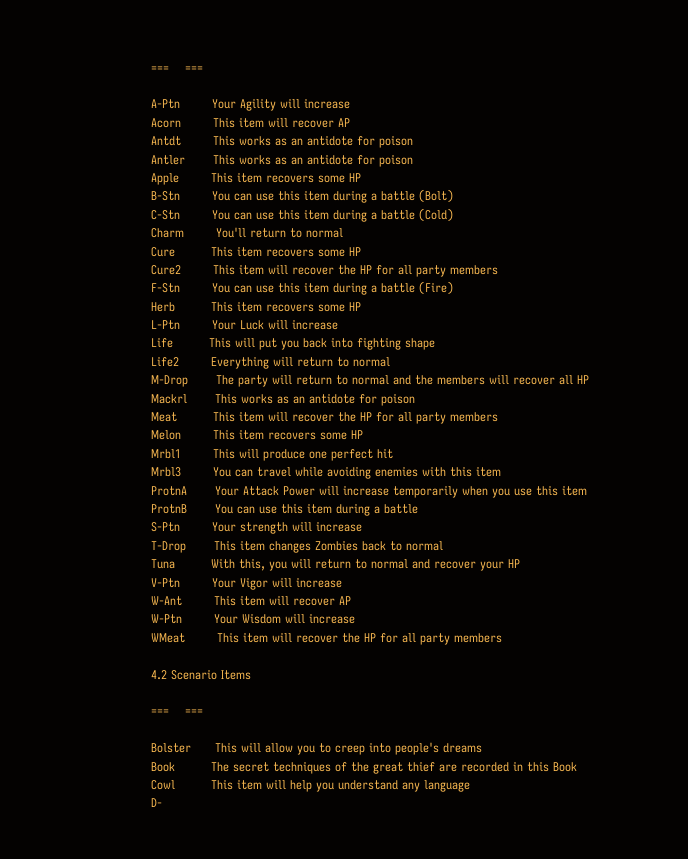===    ===

A-Ptn        Your Agility will increase
Acorn        This item will recover AP
Antdt        This works as an antidote for poison
Antler       This works as an antidote for poison
Apple        This item recovers some HP
B-Stn        You can use this item during a battle (Bolt)
C-Stn        You can use this item during a battle (Cold)
Charm        You'll return to normal
Cure         This item recovers some HP
Cure2        This item will recover the HP for all party members
F-Stn        You can use this item during a battle (Fire)
Herb         This item recovers some HP
L-Ptn        Your Luck will increase
Life         This will put you back into fighting shape
Life2        Everything will return to normal
M-Drop       The party will return to normal and the members will recover all HP
Mackrl       This works as an antidote for poison
Meat         This item will recover the HP for all party members
Melon        This item recovers some HP
Mrbl1        This will produce one perfect hit
Mrbl3        You can travel while avoiding enemies with this item
ProtnA       Your Attack Power will increase temporarily when you use this item
ProtnB       You can use this item during a battle
S-Ptn        Your strength will increase
T-Drop       This item changes Zombies back to normal
Tuna         With this, you will return to normal and recover your HP
V-Ptn        Your Vigor will increase
W-Ant        This item will recover AP
W-Ptn        Your Wisdom will increase
WMeat        This item will recover the HP for all party members

4.2 Scenario Items

===    ===

Bolster      This will allow you to creep into people's dreams
Book         The secret techniques of the great thief are recorded in this Book
Cowl         This item will help you understand any language
D-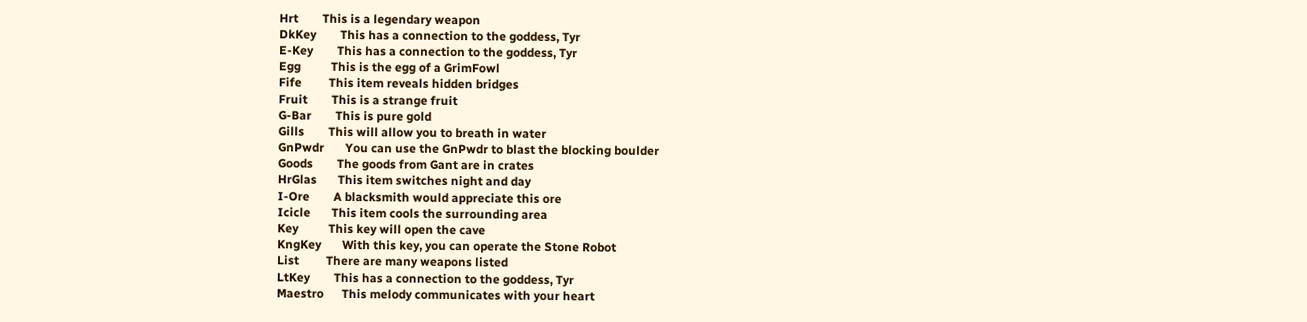Hrt        This is a legendary weapon
DkKey        This has a connection to the goddess, Tyr
E-Key        This has a connection to the goddess, Tyr
Egg          This is the egg of a GrimFowl
Fife         This item reveals hidden bridges
Fruit        This is a strange fruit
G-Bar        This is pure gold
Gills        This will allow you to breath in water
GnPwdr       You can use the GnPwdr to blast the blocking boulder
Goods        The goods from Gant are in crates
HrGlas       This item switches night and day
I-Ore        A blacksmith would appreciate this ore
Icicle       This item cools the surrounding area
Key          This key will open the cave
KngKey       With this key, you can operate the Stone Robot
List         There are many weapons listed
LtKey        This has a connection to the goddess, Tyr
Maestro      This melody communicates with your heart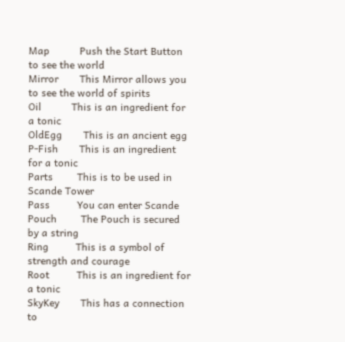Map          Push the Start Button to see the world
Mirror       This Mirror allows you to see the world of spirits
Oil          This is an ingredient for a tonic
OldEgg       This is an ancient egg
P-Fish       This is an ingredient for a tonic
Parts        This is to be used in Scande Tower
Pass         You can enter Scande
Pouch        The Pouch is secured by a string
Ring         This is a symbol of strength and courage
Root         This is an ingredient for a tonic
SkyKey       This has a connection to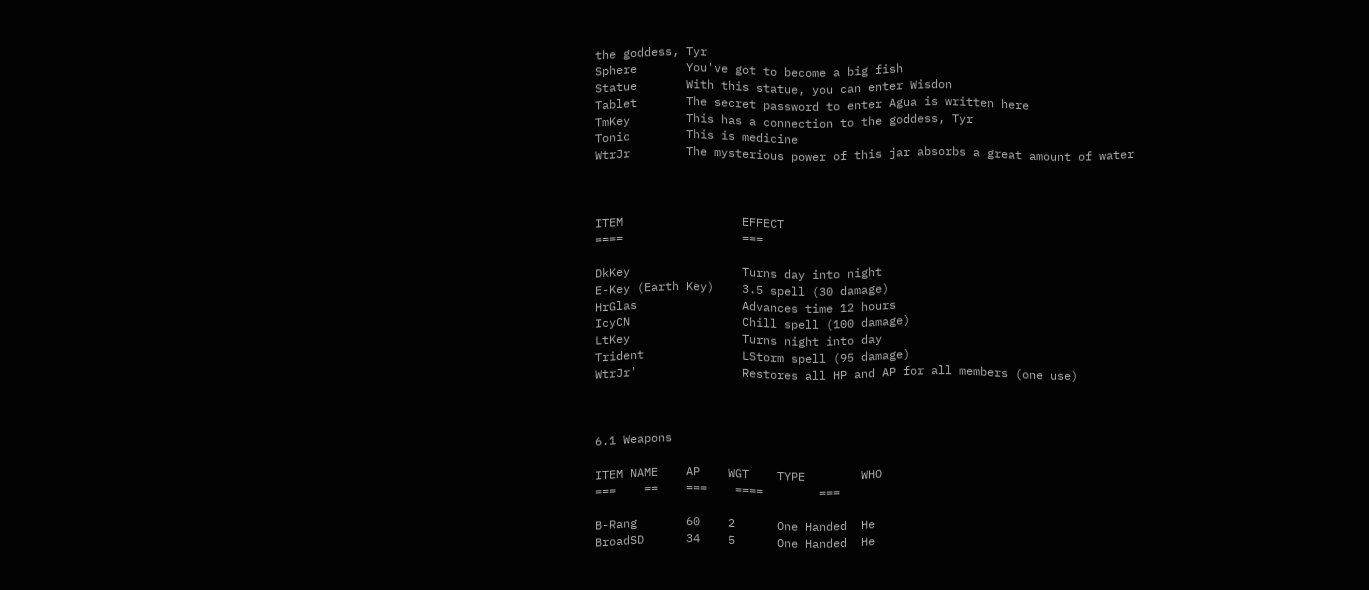the goddess, Tyr
Sphere       You've got to become a big fish
Statue       With this statue, you can enter Wisdon
Tablet       The secret password to enter Agua is written here
TmKey        This has a connection to the goddess, Tyr
Tonic        This is medicine
WtrJr        The mysterious power of this jar absorbs a great amount of water



ITEM                 EFFECT
====                 ===

DkKey                Turns day into night
E-Key (Earth Key)    3.5 spell (30 damage)
HrGlas               Advances time 12 hours
IcyCN                Chill spell (100 damage)
LtKey                Turns night into day
Trident              LStorm spell (95 damage)
WtrJr'               Restores all HP and AP for all members (one use)



6.1 Weapons

ITEM NAME    AP    WGT    TYPE        WHO
===    ==    ===    ====        ===

B-Rang       60    2      One Handed  He
BroadSD      34    5      One Handed  He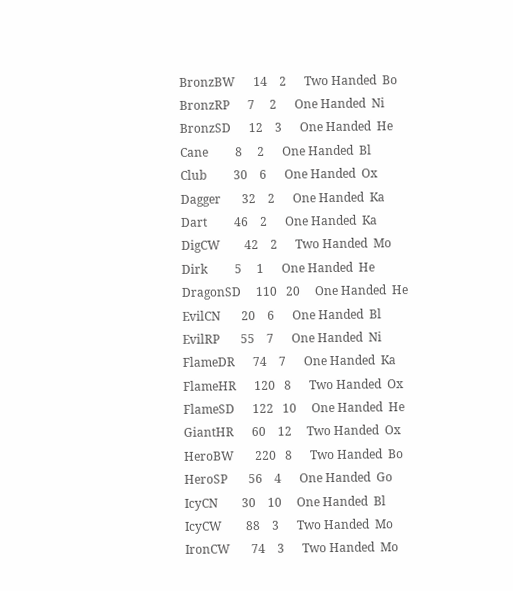BronzBW      14    2      Two Handed  Bo
BronzRP      7     2      One Handed  Ni
BronzSD      12    3      One Handed  He
Cane         8     2      One Handed  Bl
Club         30    6      One Handed  Ox
Dagger       32    2      One Handed  Ka
Dart         46    2      One Handed  Ka
DigCW        42    2      Two Handed  Mo
Dirk         5     1      One Handed  He
DragonSD     110   20     One Handed  He
EvilCN       20    6      One Handed  Bl
EvilRP       55    7      One Handed  Ni
FlameDR      74    7      One Handed  Ka
FlameHR      120   8      Two Handed  Ox
FlameSD      122   10     One Handed  He
GiantHR      60    12     Two Handed  Ox
HeroBW       220   8      Two Handed  Bo
HeroSP       56    4      One Handed  Go
IcyCN        30    10     One Handed  Bl
IcyCW        88    3      Two Handed  Mo
IronCW       74    3      Two Handed  Mo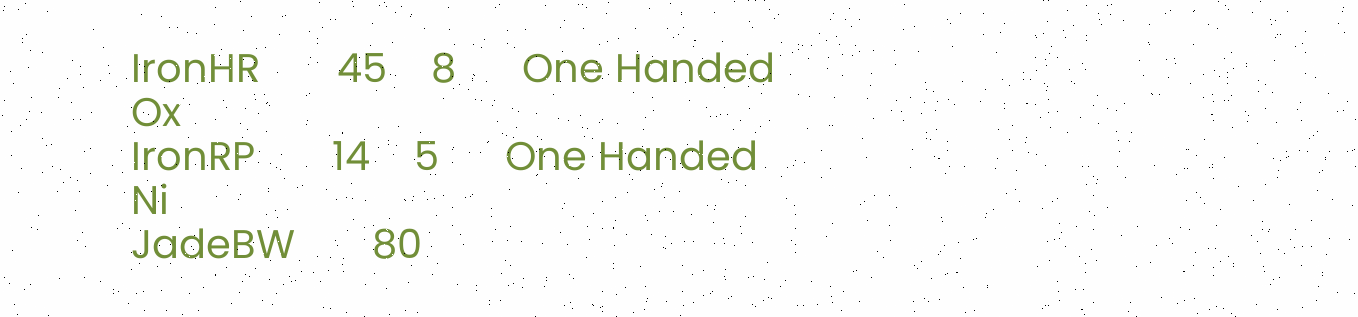IronHR       45    8      One Handed  Ox
IronRP       14    5      One Handed  Ni
JadeBW       80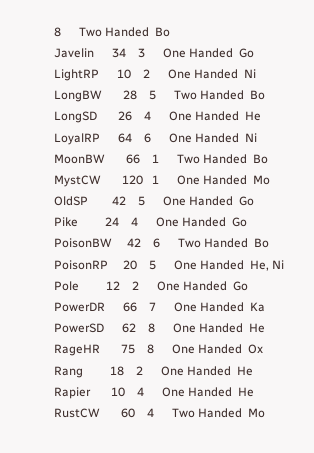8      Two Handed  Bo
Javelin      34    3      One Handed  Go
LightRP      10    2      One Handed  Ni
LongBW       28    5      Two Handed  Bo
LongSD       26    4      One Handed  He
LoyalRP      64    6      One Handed  Ni
MoonBW       66    1      Two Handed  Bo
MystCW       120   1      One Handed  Mo
OldSP        42    5      One Handed  Go
Pike         24    4      One Handed  Go
PoisonBW     42    6      Two Handed  Bo
PoisonRP     20    5      One Handed  He, Ni
Pole         12    2      One Handed  Go
PowerDR      66    7      One Handed  Ka
PowerSD      62    8      One Handed  He
RageHR       75    8      One Handed  Ox
Rang         18    2      One Handed  He
Rapier       10    4      One Handed  He
RustCW       60    4      Two Handed  Mo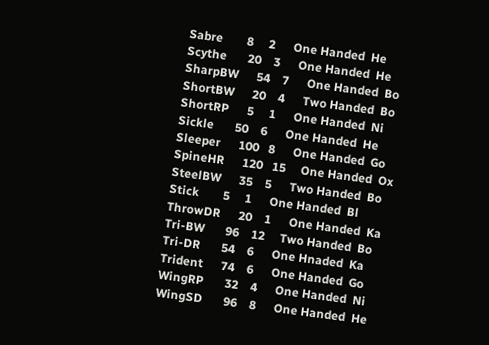Sabre        8     2      One Handed  He
Scythe       20    3      One Handed  He
SharpBW      54    7      One Handed  Bo
ShortBW      20    4      Two Handed  Bo
ShortRP      5     1      One Handed  Ni
Sickle       50    6      One Handed  He
Sleeper      100   8      One Handed  Go
SpineHR      120   15     One Handed  Ox
SteelBW      35    5      Two Handed  Bo
Stick        5     1      One Handed  Bl
ThrowDR      20    1      One Handed  Ka
Tri-BW       96    12     Two Handed  Bo
Tri-DR       54    6      One Hnaded  Ka
Trident      74    6      One Handed  Go
WingRP       32    4      One Handed  Ni
WingSD       96    8      One Handed  He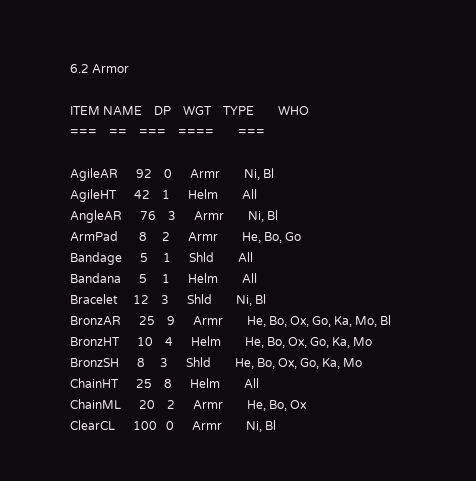6.2 Armor

ITEM NAME    DP    WGT    TYPE        WHO
===    ==    ===    ====        ===

AgileAR      92    0      Armr        Ni, Bl
AgileHT      42    1      Helm        All
AngleAR      76    3      Armr        Ni, Bl
ArmPad       8     2      Armr        He, Bo, Go
Bandage      5     1      Shld        All
Bandana      5     1      Helm        All
Bracelet     12    3      Shld        Ni, Bl
BronzAR      25    9      Armr        He, Bo, Ox, Go, Ka, Mo, Bl
BronzHT      10    4      Helm        He, Bo, Ox, Go, Ka, Mo
BronzSH      8     3      Shld        He, Bo, Ox, Go, Ka, Mo
ChainHT      25    8      Helm        All
ChainML      20    2      Armr        He, Bo, Ox
ClearCL      100   0      Armr        Ni, Bl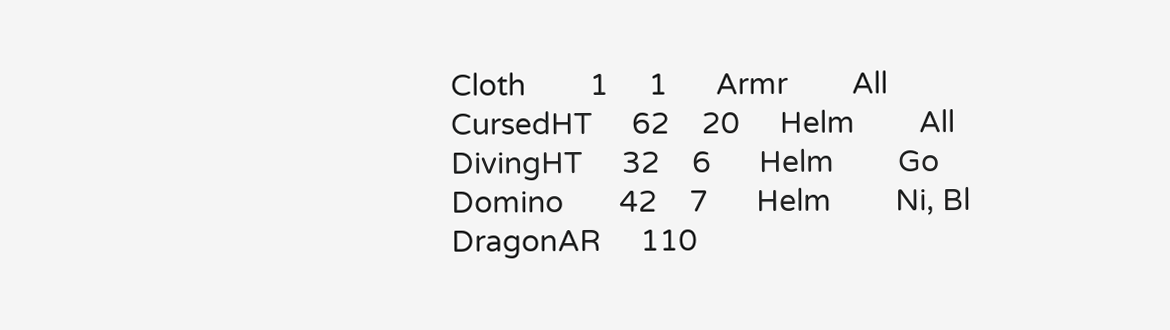Cloth        1     1      Armr        All
CursedHT     62    20     Helm        All
DivingHT     32    6      Helm        Go
Domino       42    7      Helm        Ni, Bl
DragonAR     110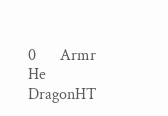0      Armr        He
DragonHT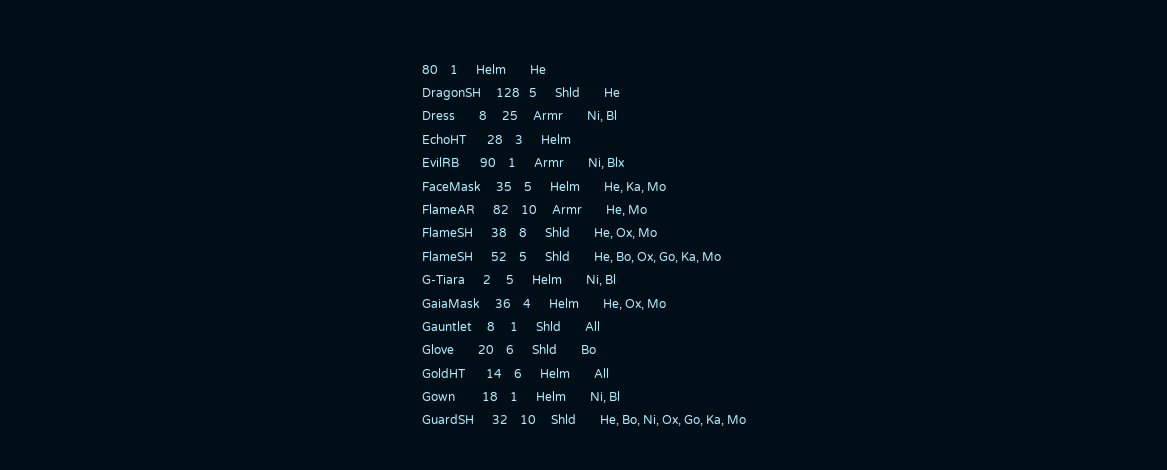80    1      Helm        He
DragonSH     128   5      Shld        He
Dress        8     25     Armr        Ni, Bl
EchoHT       28    3      Helm
EvilRB       90    1      Armr        Ni, Blx
FaceMask     35    5      Helm        He, Ka, Mo
FlameAR      82    10     Armr        He, Mo
FlameSH      38    8      Shld        He, Ox, Mo
FlameSH      52    5      Shld        He, Bo, Ox, Go, Ka, Mo
G-Tiara      2     5      Helm        Ni, Bl
GaiaMask     36    4      Helm        He, Ox, Mo
Gauntlet     8     1      Shld        All
Glove        20    6      Shld        Bo
GoldHT       14    6      Helm        All
Gown         18    1      Helm        Ni, Bl
GuardSH      32    10     Shld        He, Bo, Ni, Ox, Go, Ka, Mo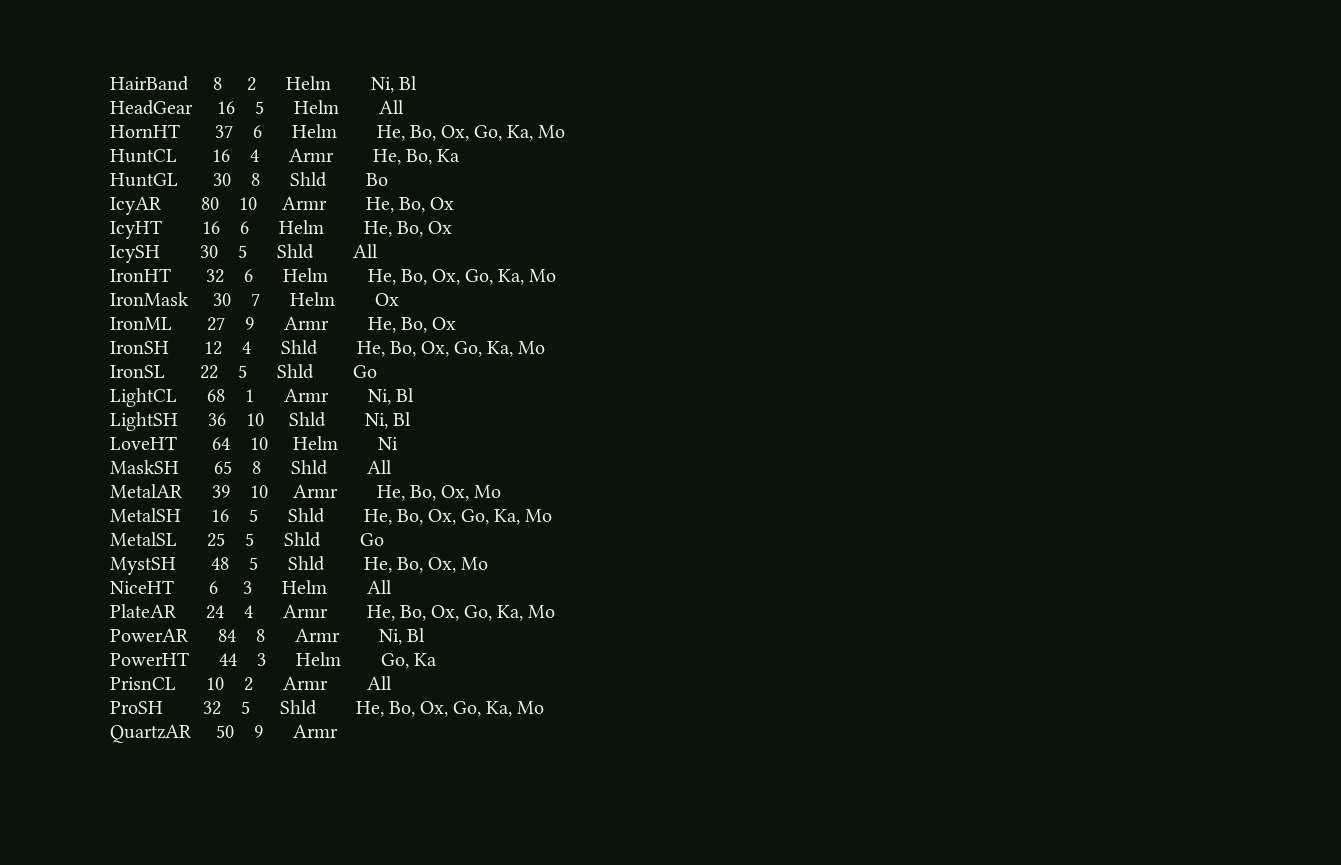HairBand     8     2      Helm        Ni, Bl
HeadGear     16    5      Helm        All
HornHT       37    6      Helm        He, Bo, Ox, Go, Ka, Mo
HuntCL       16    4      Armr        He, Bo, Ka
HuntGL       30    8      Shld        Bo
IcyAR        80    10     Armr        He, Bo, Ox
IcyHT        16    6      Helm        He, Bo, Ox
IcySH        30    5      Shld        All
IronHT       32    6      Helm        He, Bo, Ox, Go, Ka, Mo
IronMask     30    7      Helm        Ox
IronML       27    9      Armr        He, Bo, Ox
IronSH       12    4      Shld        He, Bo, Ox, Go, Ka, Mo
IronSL       22    5      Shld        Go
LightCL      68    1      Armr        Ni, Bl
LightSH      36    10     Shld        Ni, Bl
LoveHT       64    10     Helm        Ni
MaskSH       65    8      Shld        All
MetalAR      39    10     Armr        He, Bo, Ox, Mo
MetalSH      16    5      Shld        He, Bo, Ox, Go, Ka, Mo
MetalSL      25    5      Shld        Go
MystSH       48    5      Shld        He, Bo, Ox, Mo
NiceHT       6     3      Helm        All
PlateAR      24    4      Armr        He, Bo, Ox, Go, Ka, Mo
PowerAR      84    8      Armr        Ni, Bl
PowerHT      44    3      Helm        Go, Ka
PrisnCL      10    2      Armr        All
ProSH        32    5      Shld        He, Bo, Ox, Go, Ka, Mo
QuartzAR     50    9      Armr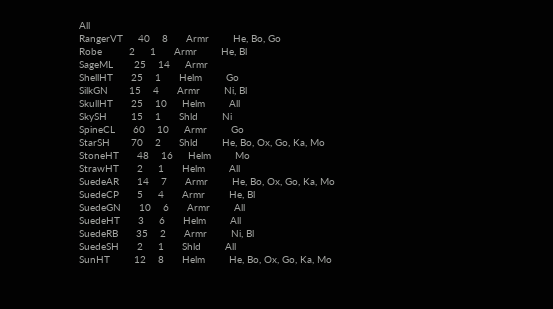All
RangerVT     40    8      Armr        He, Bo, Go
Robe         2     1      Armr        He, Bl
SageML       25    14     Armr
ShellHT      25    1      Helm        Go
SilkGN       15    4      Armr        Ni, Bl
SkullHT      25    10     Helm        All
SkySH        15    1      Shld        Ni
SpineCL      60    10     Armr        Go
StarSH       70    2      Shld        He, Bo, Ox, Go, Ka, Mo
StoneHT      48    16     Helm        Mo
StrawHT      2     1      Helm        All
SuedeAR      14    7      Armr        He, Bo, Ox, Go, Ka, Mo
SuedeCP      5     4      Armr        He, Bl
SuedeGN      10    6      Armr        All
SuedeHT      3     6      Helm        All
SuedeRB      35    2      Armr        Ni, Bl
SuedeSH      2     1      Shld        All
SunHT        12    8      Helm        He, Bo, Ox, Go, Ka, Mo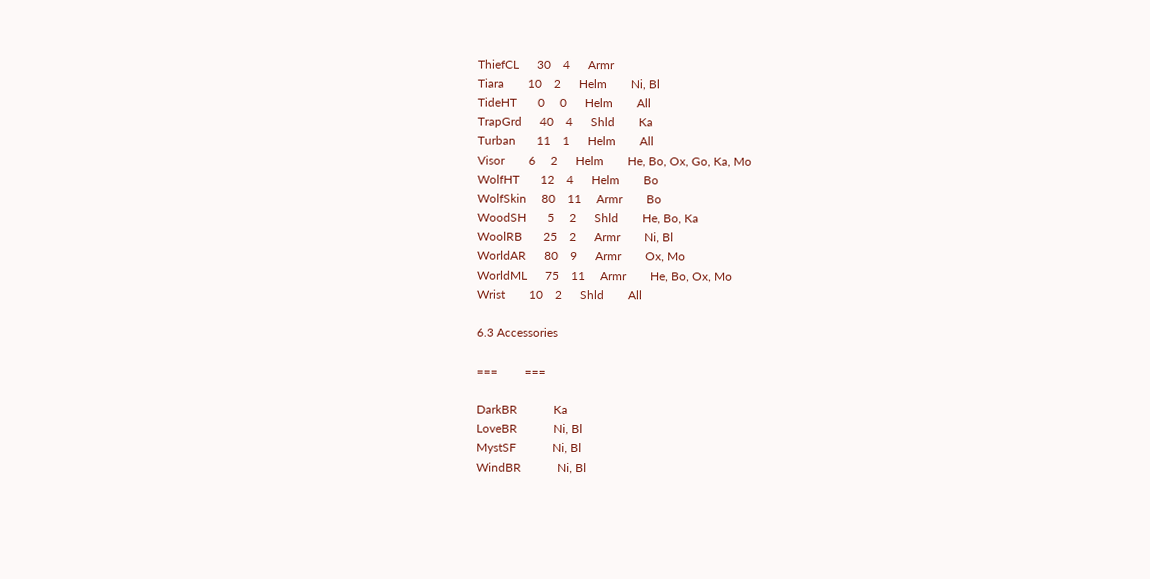ThiefCL      30    4      Armr
Tiara        10    2      Helm        Ni, Bl
TideHT       0     0      Helm        All
TrapGrd      40    4      Shld        Ka
Turban       11    1      Helm        All
Visor        6     2      Helm        He, Bo, Ox, Go, Ka, Mo
WolfHT       12    4      Helm        Bo
WolfSkin     80    11     Armr        Bo
WoodSH       5     2      Shld        He, Bo, Ka
WoolRB       25    2      Armr        Ni, Bl
WorldAR      80    9      Armr        Ox, Mo
WorldML      75    11     Armr        He, Bo, Ox, Mo
Wrist        10    2      Shld        All

6.3 Accessories

===         ===

DarkBR            Ka
LoveBR            Ni, Bl
MystSF            Ni, Bl
WindBR            Ni, Bl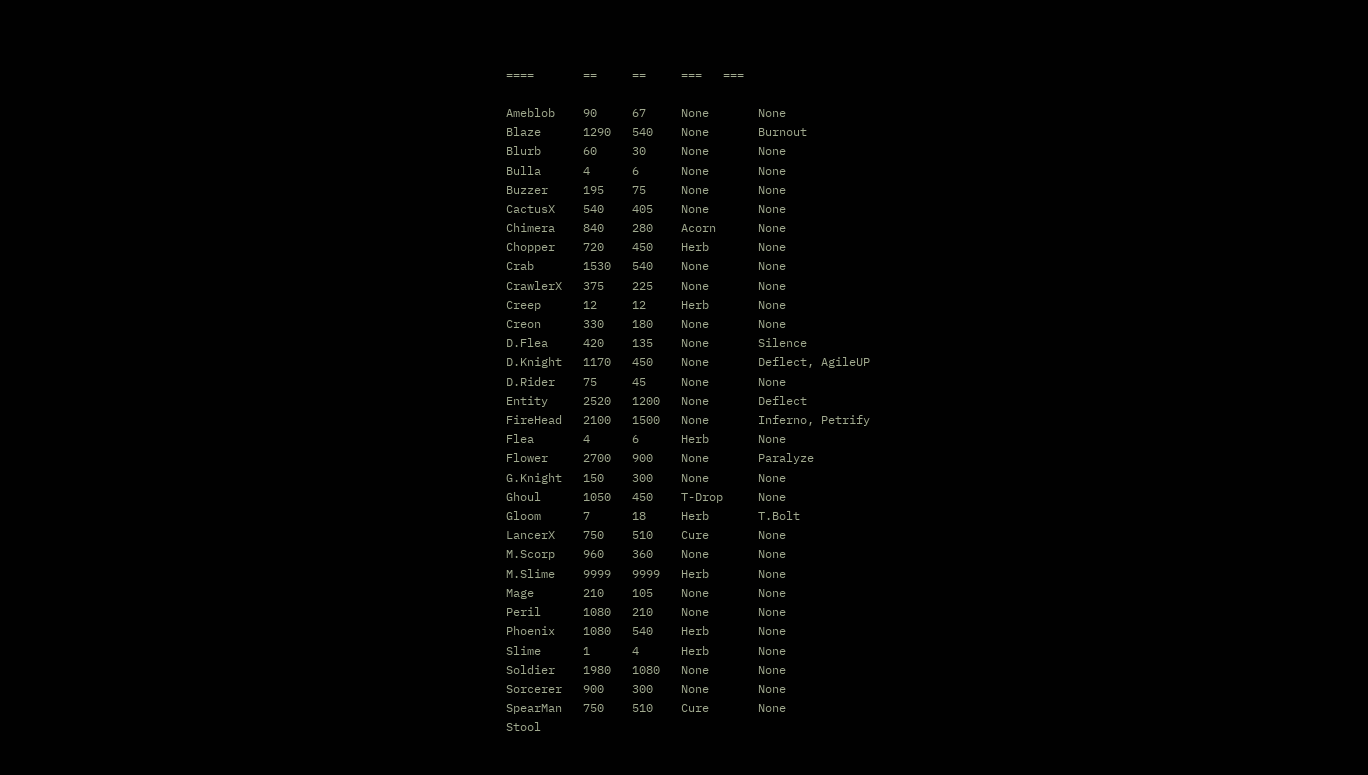====       ==     ==     ===   ===

Ameblob    90     67     None       None
Blaze      1290   540    None       Burnout
Blurb      60     30     None       None
Bulla      4      6      None       None
Buzzer     195    75     None       None
CactusX    540    405    None       None
Chimera    840    280    Acorn      None
Chopper    720    450    Herb       None
Crab       1530   540    None       None
CrawlerX   375    225    None       None
Creep      12     12     Herb       None
Creon      330    180    None       None
D.Flea     420    135    None       Silence
D.Knight   1170   450    None       Deflect, AgileUP
D.Rider    75     45     None       None
Entity     2520   1200   None       Deflect
FireHead   2100   1500   None       Inferno, Petrify
Flea       4      6      Herb       None
Flower     2700   900    None       Paralyze
G.Knight   150    300    None       None
Ghoul      1050   450    T-Drop     None
Gloom      7      18     Herb       T.Bolt
LancerX    750    510    Cure       None
M.Scorp    960    360    None       None
M.Slime    9999   9999   Herb       None
Mage       210    105    None       None
Peril      1080   210    None       None
Phoenix    1080   540    Herb       None
Slime      1      4      Herb       None
Soldier    1980   1080   None       None
Sorcerer   900    300    None       None
SpearMan   750    510    Cure       None
Stool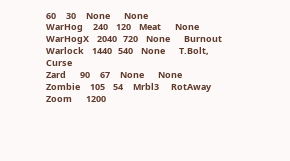60     30     None       None
WarHog     240    120    Meat       None
WarHogX    2040   720    None       Burnout
Warlock    1440   540    None       T.Bolt, Curse
Zard       90     67     None       None
Zombie     105    54     Mrbl3      RotAway
Zoom       1200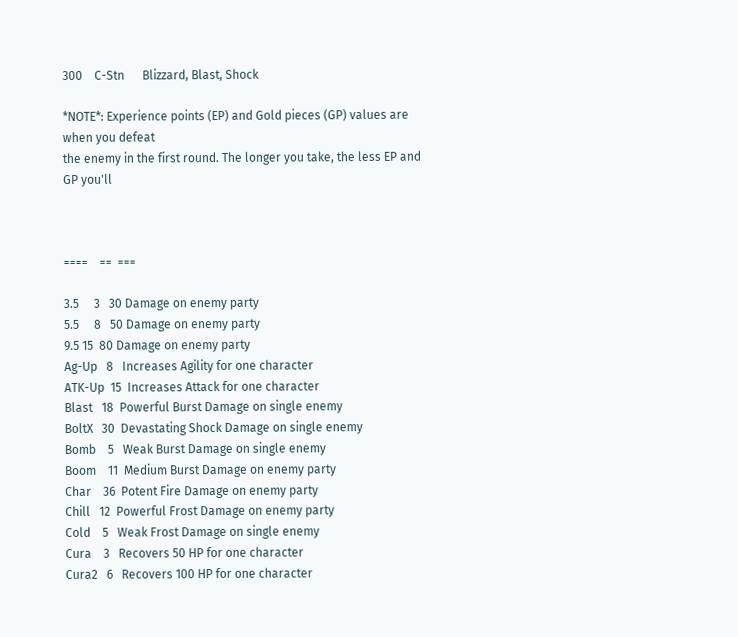300    C-Stn      Blizzard, Blast, Shock

*NOTE*: Experience points (EP) and Gold pieces (GP) values are when you defeat
the enemy in the first round. The longer you take, the less EP and GP you'll



====    ==  ===

3.5     3   30 Damage on enemy party
5.5     8   50 Damage on enemy party
9.5 15  80 Damage on enemy party
Ag-Up   8   Increases Agility for one character
ATK-Up  15  Increases Attack for one character
Blast   18  Powerful Burst Damage on single enemy
BoltX   30  Devastating Shock Damage on single enemy
Bomb    5   Weak Burst Damage on single enemy
Boom    11  Medium Burst Damage on enemy party
Char    36  Potent Fire Damage on enemy party
Chill   12  Powerful Frost Damage on enemy party
Cold    5   Weak Frost Damage on single enemy
Cura    3   Recovers 50 HP for one character
Cura2   6   Recovers 100 HP for one character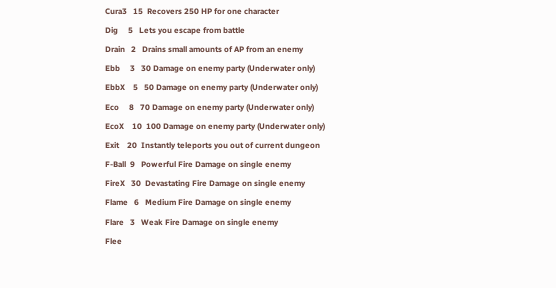Cura3   15  Recovers 250 HP for one character
Dig     5   Lets you escape from battle
Drain   2   Drains small amounts of AP from an enemy
Ebb     3   30 Damage on enemy party (Underwater only)
EbbX    5   50 Damage on enemy party (Underwater only)
Eco     8   70 Damage on enemy party (Underwater only)
EcoX    10  100 Damage on enemy party (Underwater only)
Exit    20  Instantly teleports you out of current dungeon
F-Ball  9   Powerful Fire Damage on single enemy
FireX   30  Devastating Fire Damage on single enemy
Flame   6   Medium Fire Damage on single enemy
Flare   3   Weak Fire Damage on single enemy
Flee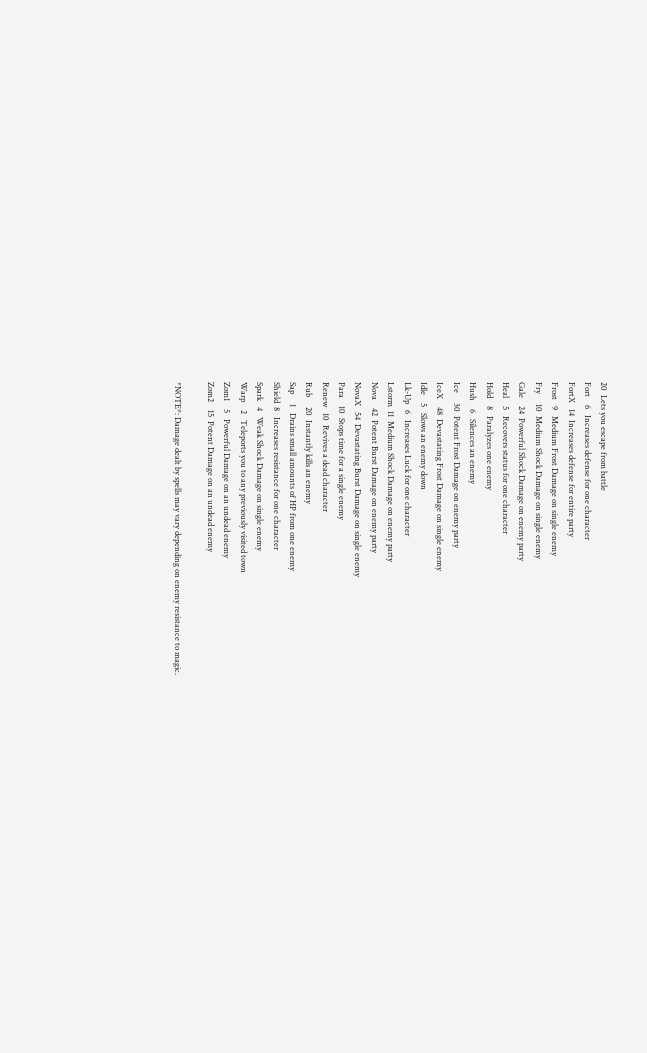20  Lets you escape from battle
Fort    6   Increases defense for one character
FortX   14  Increases defense for entire party
Frost   9   Medium Frost Damage on single enemy
Fry     10  Medium Shock Damage on single enemy
Gale    24  Powerful Shock Damage on enemy party
Heal    5   Recovers status for one character
Hold    8   Paralyzes one enemy
Hush    6   Silences an enemy
Ice     30  Potent Frost Damage on enemy party
IceX    48  Devastating Frost Damage on single enemy
Idle    5   Slows an enemy down
Lk-Up   6   Increases Luck for one character
Lstorm  11  Medium Shock Damage on enemy party
Nova    42  Potent Burst Damage on enemy party
NovaX   54  Devastating Burst Damage on single enemy
Para    10  Stops time for a single enemy
Renew   10  Revives a dead character
Rub     20  Instantly kills an enemy
Sap     1   Drains small amounts of HP from one enemy
Shield  8   Increases resistance for one character
Spark   4   Weak Shock Damage on single enemy
Warp    2   Teleports you to any previously visited town
Zom1    5   Powerful Damage on an undead enemy
Zom2    15  Potent Damage on an undead enemy

*NOTE*: Damage dealt by spells may vary depending on enemy resistance to magic.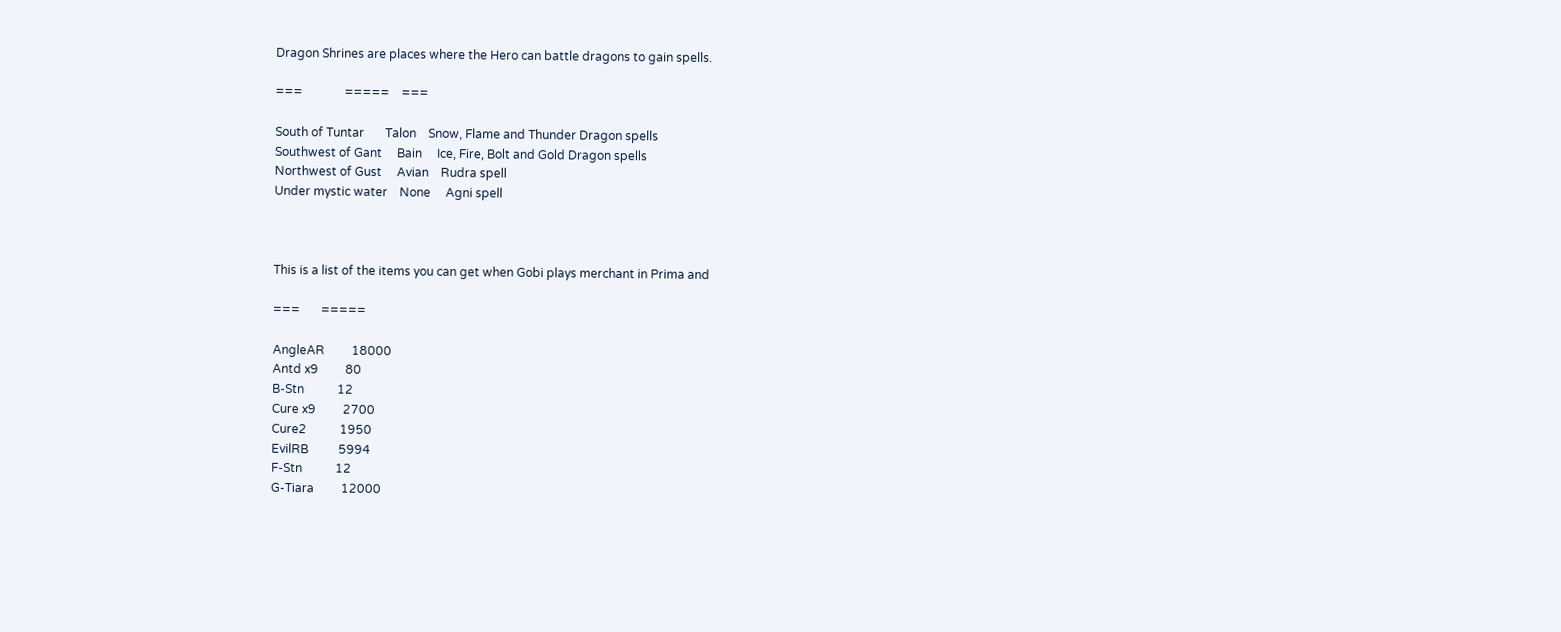Dragon Shrines are places where the Hero can battle dragons to gain spells.

===              =====    ===

South of Tuntar       Talon    Snow, Flame and Thunder Dragon spells
Southwest of Gant     Bain     Ice, Fire, Bolt and Gold Dragon spells
Northwest of Gust     Avian    Rudra spell
Under mystic water    None     Agni spell



This is a list of the items you can get when Gobi plays merchant in Prima and

===       =====

AngleAR         18000
Antd x9         80
B-Stn           12
Cure x9         2700
Cure2           1950
EvilRB          5994
F-Stn           12
G-Tiara         12000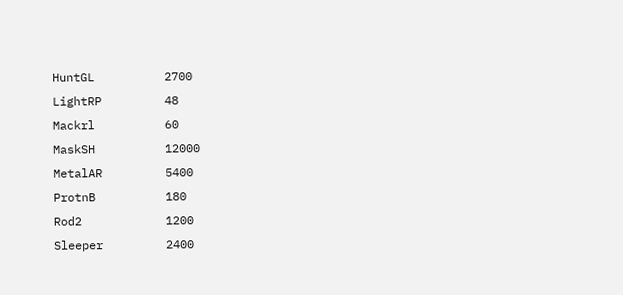HuntGL          2700
LightRP         48
Mackrl          60
MaskSH          12000
MetalAR         5400
ProtnB          180
Rod2            1200
Sleeper         2400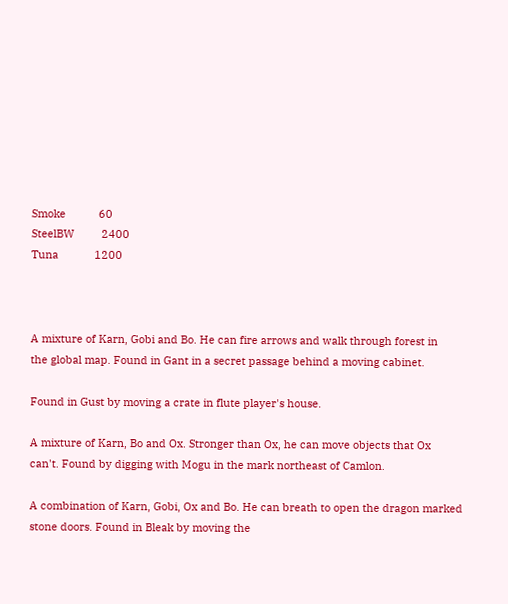Smoke           60
SteelBW         2400
Tuna            1200



A mixture of Karn, Gobi and Bo. He can fire arrows and walk through forest in
the global map. Found in Gant in a secret passage behind a moving cabinet.

Found in Gust by moving a crate in flute player's house.

A mixture of Karn, Bo and Ox. Stronger than Ox, he can move objects that Ox
can't. Found by digging with Mogu in the mark northeast of Camlon.

A combination of Karn, Gobi, Ox and Bo. He can breath to open the dragon marked
stone doors. Found in Bleak by moving the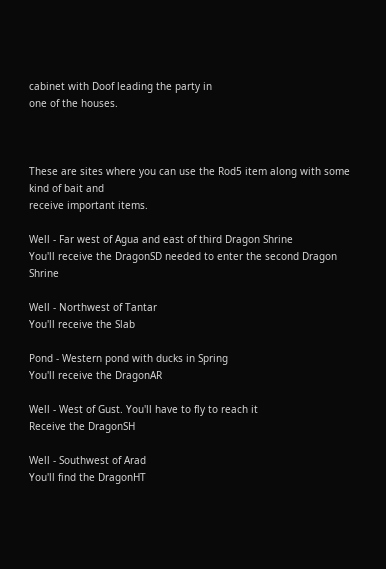cabinet with Doof leading the party in
one of the houses.



These are sites where you can use the Rod5 item along with some kind of bait and
receive important items.

Well - Far west of Agua and east of third Dragon Shrine
You'll receive the DragonSD needed to enter the second Dragon Shrine

Well - Northwest of Tantar
You'll receive the Slab

Pond - Western pond with ducks in Spring
You'll receive the DragonAR

Well - West of Gust. You'll have to fly to reach it
Receive the DragonSH

Well - Southwest of Arad
You'll find the DragonHT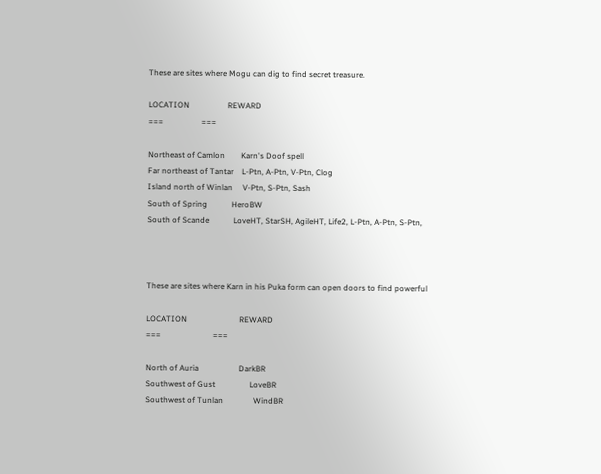These are sites where Mogu can dig to find secret treasure.

LOCATION                   REWARD
===                   ===

Northeast of Camlon        Karn's Doof spell
Far northeast of Tantar    L-Ptn, A-Ptn, V-Ptn, Clog
Island north of Winlan     V-Ptn, S-Ptn, Sash
South of Spring            HeroBW
South of Scande            LoveHT, StarSH, AgileHT, Life2, L-Ptn, A-Ptn, S-Ptn,



These are sites where Karn in his Puka form can open doors to find powerful

LOCATION                          REWARD
===                          ===

North of Auria                    DarkBR
Southwest of Gust                 LoveBR
Southwest of Tunlan               WindBR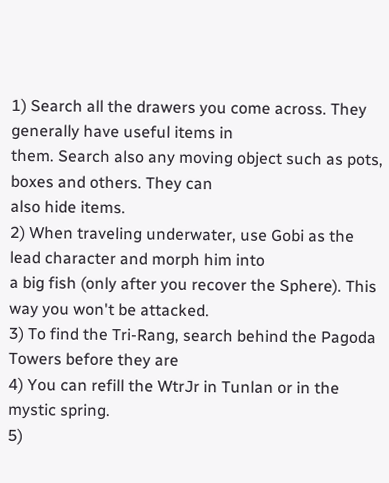1) Search all the drawers you come across. They generally have useful items in
them. Search also any moving object such as pots, boxes and others. They can
also hide items.
2) When traveling underwater, use Gobi as the lead character and morph him into
a big fish (only after you recover the Sphere). This way you won't be attacked.
3) To find the Tri-Rang, search behind the Pagoda Towers before they are
4) You can refill the WtrJr in Tunlan or in the mystic spring.
5)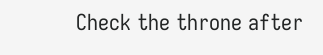Check the throne after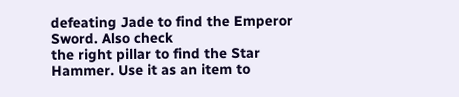defeating Jade to find the Emperor Sword. Also check
the right pillar to find the Star Hammer. Use it as an item to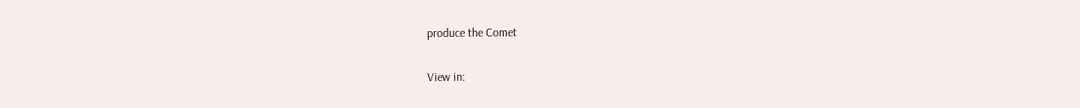produce the Comet

View in: